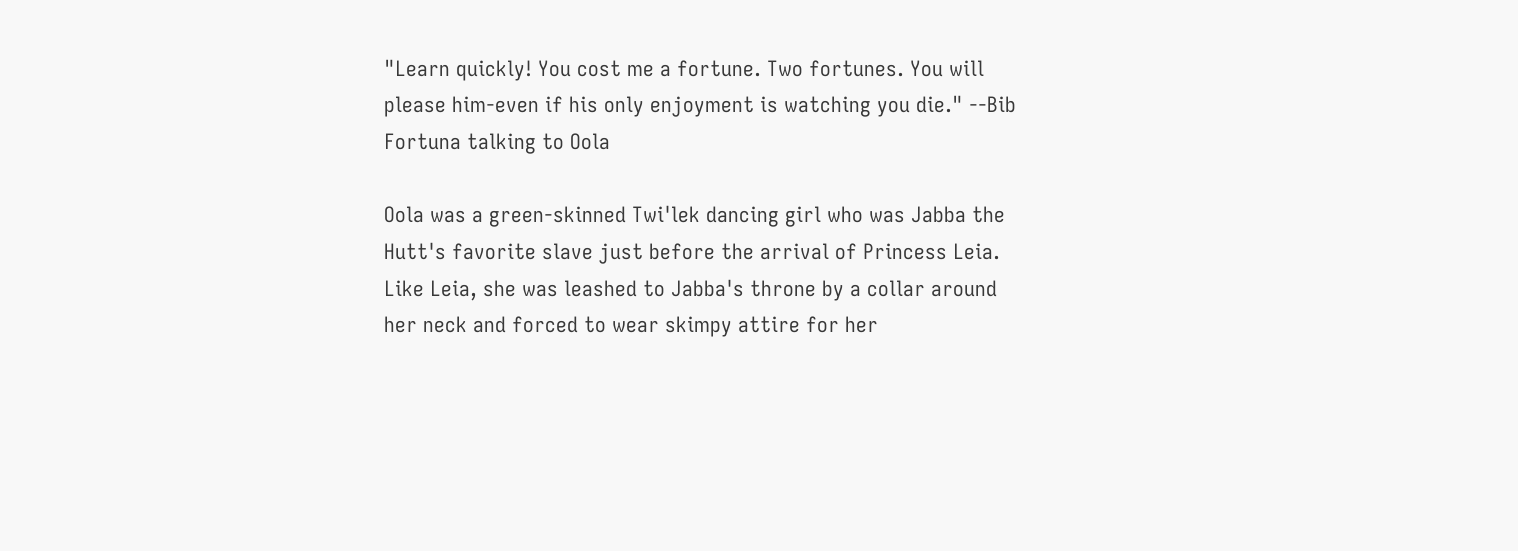"Learn quickly! You cost me a fortune. Two fortunes. You will please him-even if his only enjoyment is watching you die." --Bib Fortuna talking to Oola

Oola was a green-skinned Twi'lek dancing girl who was Jabba the Hutt's favorite slave just before the arrival of Princess Leia. Like Leia, she was leashed to Jabba's throne by a collar around her neck and forced to wear skimpy attire for her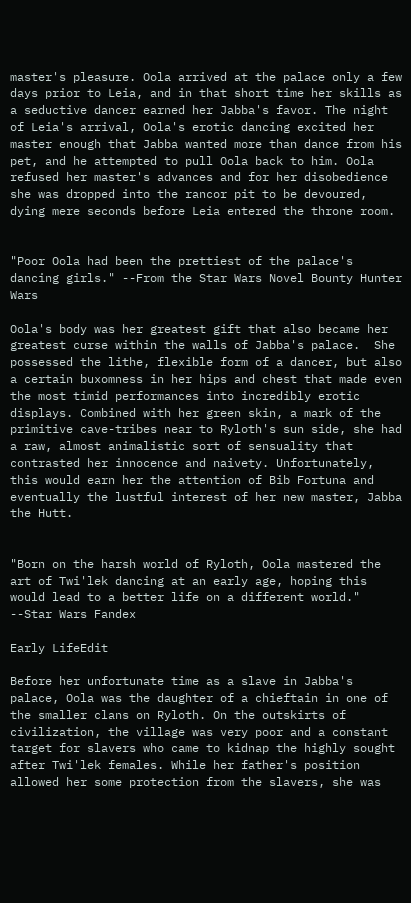master's pleasure. Oola arrived at the palace only a few days prior to Leia, and in that short time her skills as a seductive dancer earned her Jabba's favor. The night of Leia's arrival, Oola's erotic dancing excited her master enough that Jabba wanted more than dance from his pet, and he attempted to pull Oola back to him. Oola refused her master's advances and for her disobedience she was dropped into the rancor pit to be devoured, dying mere seconds before Leia entered the throne room.


"Poor Oola had been the prettiest of the palace's dancing girls." --From the Star Wars Novel Bounty Hunter Wars

Oola's body was her greatest gift that also became her greatest curse within the walls of Jabba's palace.  She possessed the lithe, flexible form of a dancer, but also a certain buxomness in her hips and chest that made even the most timid performances into incredibly erotic displays. Combined with her green skin, a mark of the primitive cave-tribes near to Ryloth's sun side, she had a raw, almost animalistic sort of sensuality that contrasted her innocence and naivety. Unfortunately, this would earn her the attention of Bib Fortuna and eventually the lustful interest of her new master, Jabba the Hutt.


"Born on the harsh world of Ryloth, Oola mastered the art of Twi'lek dancing at an early age, hoping this would lead to a better life on a different world." --Star Wars Fandex

Early LifeEdit

Before her unfortunate time as a slave in Jabba's palace, Oola was the daughter of a chieftain in one of the smaller clans on Ryloth. On the outskirts of civilization, the village was very poor and a constant target for slavers who came to kidnap the highly sought after Twi'lek females. While her father's position allowed her some protection from the slavers, she was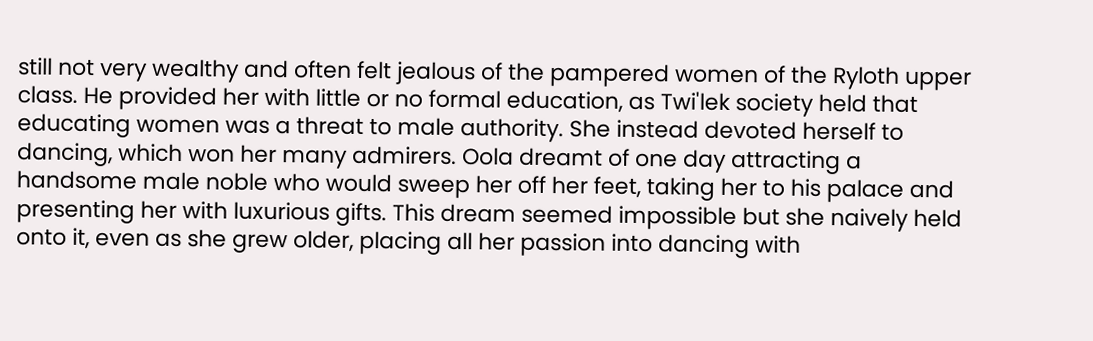still not very wealthy and often felt jealous of the pampered women of the Ryloth upper class. He provided her with little or no formal education, as Twi'lek society held that educating women was a threat to male authority. She instead devoted herself to dancing, which won her many admirers. Oola dreamt of one day attracting a handsome male noble who would sweep her off her feet, taking her to his palace and presenting her with luxurious gifts. This dream seemed impossible but she naively held onto it, even as she grew older, placing all her passion into dancing with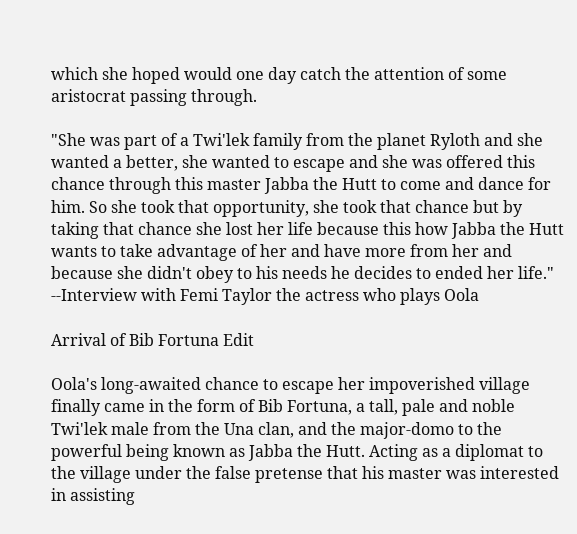which she hoped would one day catch the attention of some aristocrat passing through.

"She was part of a Twi'lek family from the planet Ryloth and she wanted a better, she wanted to escape and she was offered this chance through this master Jabba the Hutt to come and dance for him. So she took that opportunity, she took that chance but by taking that chance she lost her life because this how Jabba the Hutt wants to take advantage of her and have more from her and because she didn't obey to his needs he decides to ended her life." --Interview with Femi Taylor the actress who plays Oola

Arrival of Bib Fortuna Edit

Oola's long-awaited chance to escape her impoverished village finally came in the form of Bib Fortuna, a tall, pale and noble Twi'lek male from the Una clan, and the major-domo to the powerful being known as Jabba the Hutt. Acting as a diplomat to the village under the false pretense that his master was interested in assisting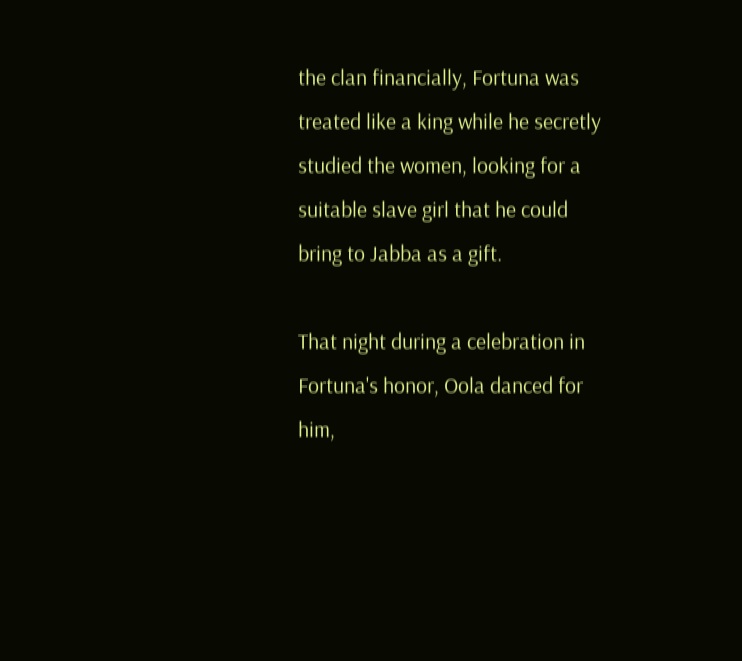the clan financially, Fortuna was treated like a king while he secretly studied the women, looking for a suitable slave girl that he could bring to Jabba as a gift.

That night during a celebration in Fortuna's honor, Oola danced for him,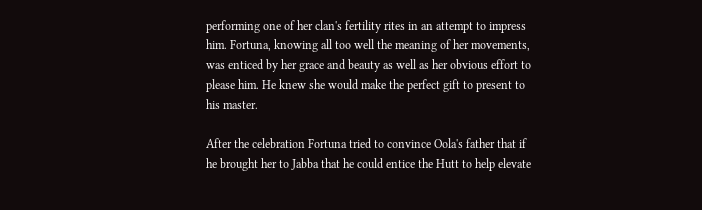performing one of her clan's fertility rites in an attempt to impress him. Fortuna, knowing all too well the meaning of her movements, was enticed by her grace and beauty as well as her obvious effort to please him. He knew she would make the perfect gift to present to his master.

After the celebration Fortuna tried to convince Oola's father that if he brought her to Jabba that he could entice the Hutt to help elevate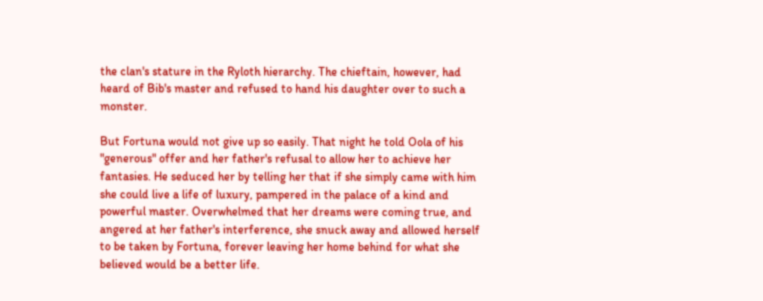the clan's stature in the Ryloth hierarchy. The chieftain, however, had heard of Bib's master and refused to hand his daughter over to such a monster.

But Fortuna would not give up so easily. That night he told Oola of his "generous" offer and her father's refusal to allow her to achieve her fantasies. He seduced her by telling her that if she simply came with him she could live a life of luxury, pampered in the palace of a kind and powerful master. Overwhelmed that her dreams were coming true, and angered at her father's interference, she snuck away and allowed herself to be taken by Fortuna, forever leaving her home behind for what she believed would be a better life.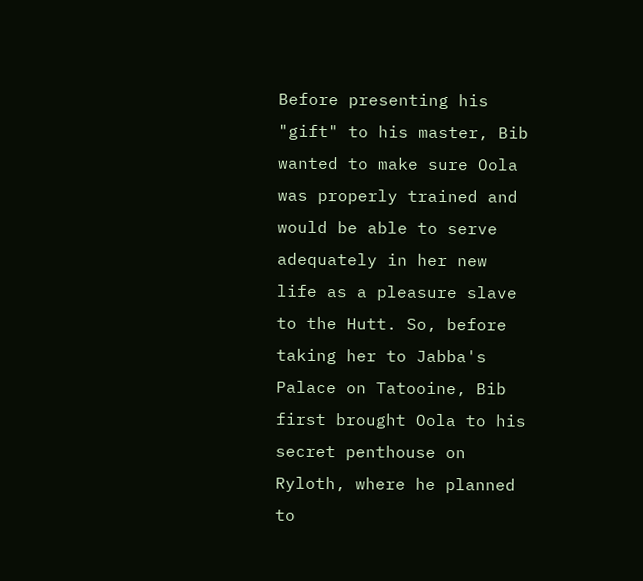Before presenting his "gift" to his master, Bib wanted to make sure Oola was properly trained and would be able to serve adequately in her new life as a pleasure slave to the Hutt. So, before taking her to Jabba's Palace on Tatooine, Bib first brought Oola to his secret penthouse on Ryloth, where he planned to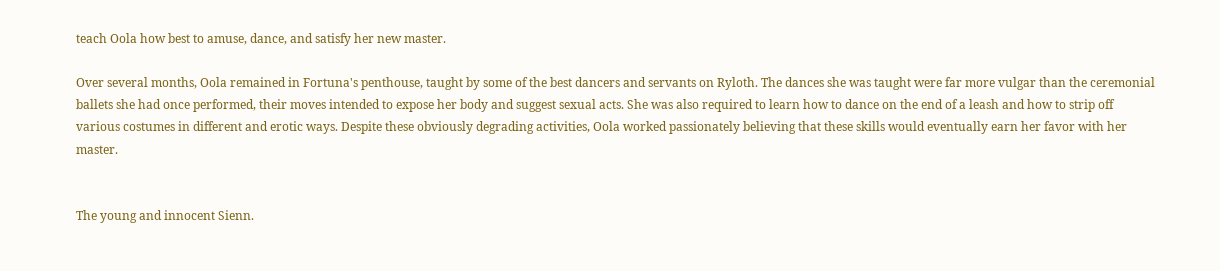teach Oola how best to amuse, dance, and satisfy her new master.

Over several months, Oola remained in Fortuna's penthouse, taught by some of the best dancers and servants on Ryloth. The dances she was taught were far more vulgar than the ceremonial ballets she had once performed, their moves intended to expose her body and suggest sexual acts. She was also required to learn how to dance on the end of a leash and how to strip off various costumes in different and erotic ways. Despite these obviously degrading activities, Oola worked passionately believing that these skills would eventually earn her favor with her master.


The young and innocent Sienn.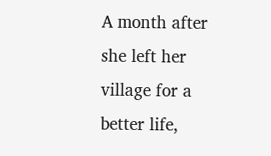A month after she left her village for a better life,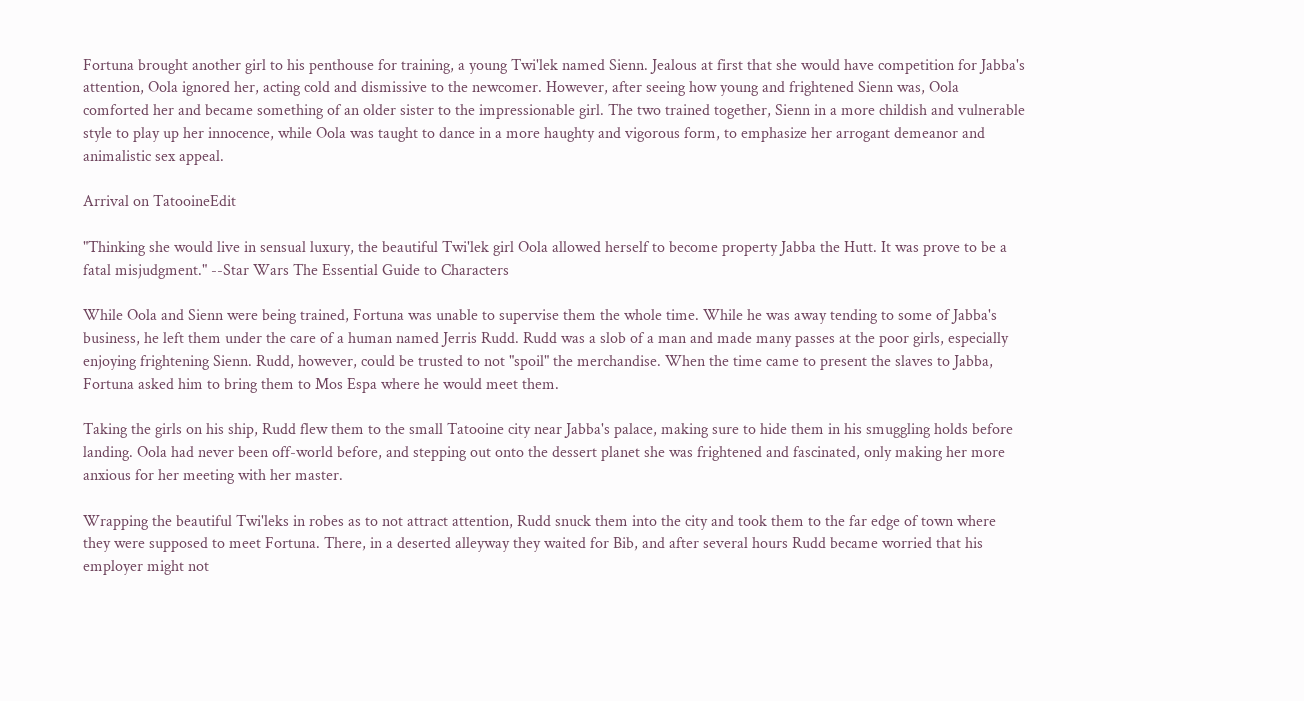Fortuna brought another girl to his penthouse for training, a young Twi'lek named Sienn. Jealous at first that she would have competition for Jabba's attention, Oola ignored her, acting cold and dismissive to the newcomer. However, after seeing how young and frightened Sienn was, Oola comforted her and became something of an older sister to the impressionable girl. The two trained together, Sienn in a more childish and vulnerable style to play up her innocence, while Oola was taught to dance in a more haughty and vigorous form, to emphasize her arrogant demeanor and animalistic sex appeal.

Arrival on TatooineEdit

"Thinking she would live in sensual luxury, the beautiful Twi'lek girl Oola allowed herself to become property Jabba the Hutt. It was prove to be a fatal misjudgment." --Star Wars The Essential Guide to Characters

While Oola and Sienn were being trained, Fortuna was unable to supervise them the whole time. While he was away tending to some of Jabba's business, he left them under the care of a human named Jerris Rudd. Rudd was a slob of a man and made many passes at the poor girls, especially enjoying frightening Sienn. Rudd, however, could be trusted to not "spoil" the merchandise. When the time came to present the slaves to Jabba, Fortuna asked him to bring them to Mos Espa where he would meet them.

Taking the girls on his ship, Rudd flew them to the small Tatooine city near Jabba's palace, making sure to hide them in his smuggling holds before landing. Oola had never been off-world before, and stepping out onto the dessert planet she was frightened and fascinated, only making her more anxious for her meeting with her master.

Wrapping the beautiful Twi'leks in robes as to not attract attention, Rudd snuck them into the city and took them to the far edge of town where they were supposed to meet Fortuna. There, in a deserted alleyway they waited for Bib, and after several hours Rudd became worried that his employer might not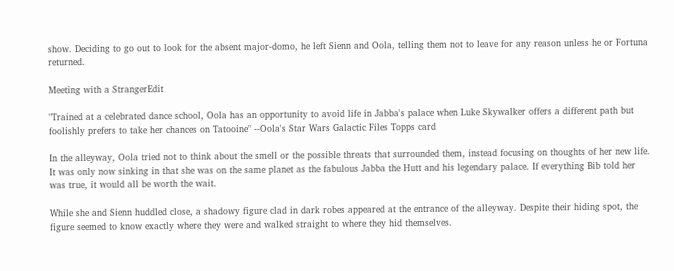show. Deciding to go out to look for the absent major-domo, he left Sienn and Oola, telling them not to leave for any reason unless he or Fortuna returned.

Meeting with a StrangerEdit

"Trained at a celebrated dance school, Oola has an opportunity to avoid life in Jabba's palace when Luke Skywalker offers a different path but foolishly prefers to take her chances on Tatooine" --Oola's Star Wars Galactic Files Topps card

In the alleyway, Oola tried not to think about the smell or the possible threats that surrounded them, instead focusing on thoughts of her new life. It was only now sinking in that she was on the same planet as the fabulous Jabba the Hutt and his legendary palace. If everything Bib told her was true, it would all be worth the wait.

While she and Sienn huddled close, a shadowy figure clad in dark robes appeared at the entrance of the alleyway. Despite their hiding spot, the figure seemed to know exactly where they were and walked straight to where they hid themselves.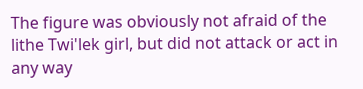The figure was obviously not afraid of the lithe Twi'lek girl, but did not attack or act in any way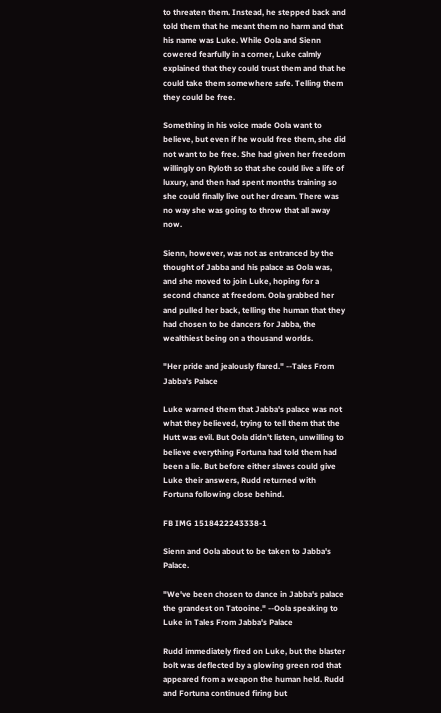to threaten them. Instead, he stepped back and told them that he meant them no harm and that his name was Luke. While Oola and Sienn cowered fearfully in a corner, Luke calmly explained that they could trust them and that he could take them somewhere safe. Telling them they could be free.

Something in his voice made Oola want to believe, but even if he would free them, she did not want to be free. She had given her freedom willingly on Ryloth so that she could live a life of luxury, and then had spent months training so she could finally live out her dream. There was no way she was going to throw that all away now.

Sienn, however, was not as entranced by the thought of Jabba and his palace as Oola was, and she moved to join Luke, hoping for a second chance at freedom. Oola grabbed her and pulled her back, telling the human that they had chosen to be dancers for Jabba, the wealthiest being on a thousand worlds.

"Her pride and jealously flared." --Tales From Jabba's Palace

Luke warned them that Jabba's palace was not what they believed, trying to tell them that the Hutt was evil. But Oola didn't listen, unwilling to believe everything Fortuna had told them had been a lie. But before either slaves could give Luke their answers, Rudd returned with Fortuna following close behind.

FB IMG 1518422243338-1

Sienn and Oola about to be taken to Jabba's Palace.

"We've been chosen to dance in Jabba's palace the grandest on Tatooine." --Oola speaking to Luke in Tales From Jabba's Palace

Rudd immediately fired on Luke, but the blaster bolt was deflected by a glowing green rod that appeared from a weapon the human held. Rudd and Fortuna continued firing but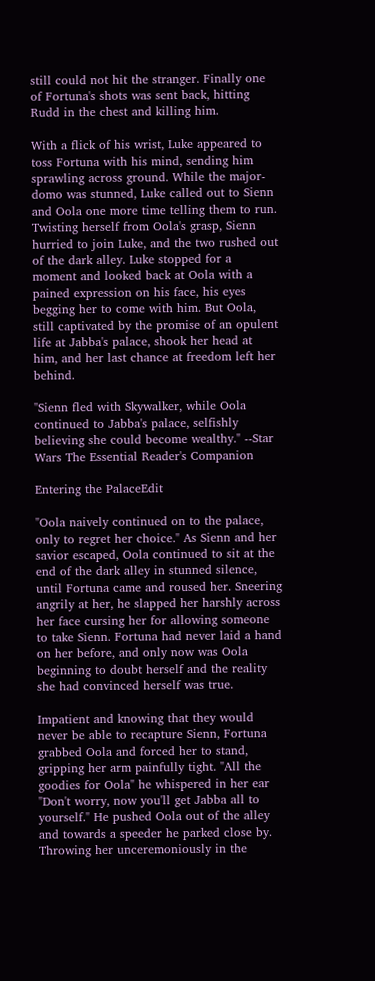still could not hit the stranger. Finally one of Fortuna's shots was sent back, hitting Rudd in the chest and killing him.

With a flick of his wrist, Luke appeared to toss Fortuna with his mind, sending him sprawling across ground. While the major-domo was stunned, Luke called out to Sienn and Oola one more time telling them to run. Twisting herself from Oola's grasp, Sienn hurried to join Luke, and the two rushed out of the dark alley. Luke stopped for a moment and looked back at Oola with a pained expression on his face, his eyes begging her to come with him. But Oola, still captivated by the promise of an opulent life at Jabba's palace, shook her head at him, and her last chance at freedom left her behind.

"Sienn fled with Skywalker, while Oola continued to Jabba's palace, selfishly believing she could become wealthy." --Star Wars The Essential Reader's Companion

Entering the PalaceEdit

"Oola naively continued on to the palace, only to regret her choice." As Sienn and her savior escaped, Oola continued to sit at the end of the dark alley in stunned silence, until Fortuna came and roused her. Sneering angrily at her, he slapped her harshly across her face cursing her for allowing someone to take Sienn. Fortuna had never laid a hand on her before, and only now was Oola beginning to doubt herself and the reality she had convinced herself was true.

Impatient and knowing that they would never be able to recapture Sienn, Fortuna grabbed Oola and forced her to stand, gripping her arm painfully tight. "All the goodies for Oola" he whispered in her ear "Don't worry, now you'll get Jabba all to yourself." He pushed Oola out of the alley and towards a speeder he parked close by. Throwing her unceremoniously in the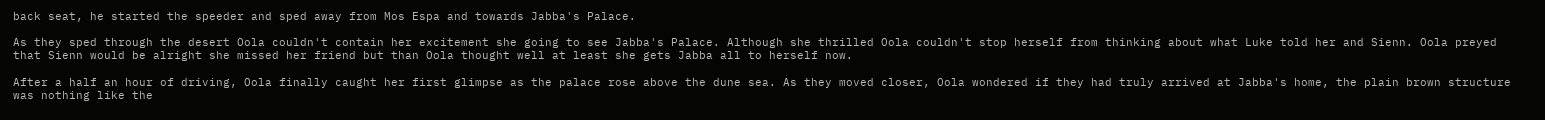back seat, he started the speeder and sped away from Mos Espa and towards Jabba's Palace.

As they sped through the desert Oola couldn't contain her excitement she going to see Jabba's Palace. Although she thrilled Oola couldn't stop herself from thinking about what Luke told her and Sienn. Oola preyed that Sienn would be alright she missed her friend but than Oola thought well at least she gets Jabba all to herself now.

After a half an hour of driving, Oola finally caught her first glimpse as the palace rose above the dune sea. As they moved closer, Oola wondered if they had truly arrived at Jabba's home, the plain brown structure was nothing like the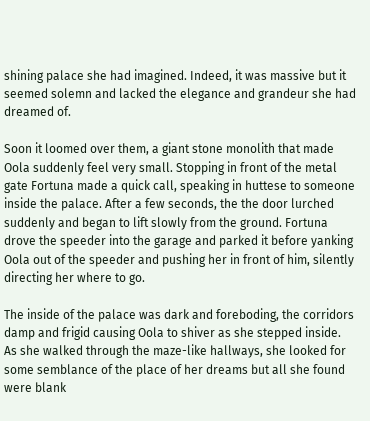shining palace she had imagined. Indeed, it was massive but it seemed solemn and lacked the elegance and grandeur she had dreamed of.

Soon it loomed over them, a giant stone monolith that made Oola suddenly feel very small. Stopping in front of the metal gate Fortuna made a quick call, speaking in huttese to someone inside the palace. After a few seconds, the the door lurched suddenly and began to lift slowly from the ground. Fortuna drove the speeder into the garage and parked it before yanking Oola out of the speeder and pushing her in front of him, silently directing her where to go.

The inside of the palace was dark and foreboding, the corridors damp and frigid causing Oola to shiver as she stepped inside. As she walked through the maze-like hallways, she looked for some semblance of the place of her dreams but all she found were blank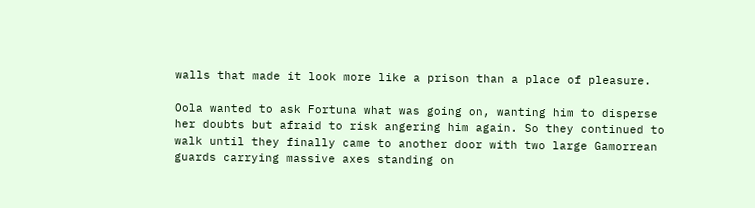walls that made it look more like a prison than a place of pleasure.

Oola wanted to ask Fortuna what was going on, wanting him to disperse her doubts but afraid to risk angering him again. So they continued to walk until they finally came to another door with two large Gamorrean guards carrying massive axes standing on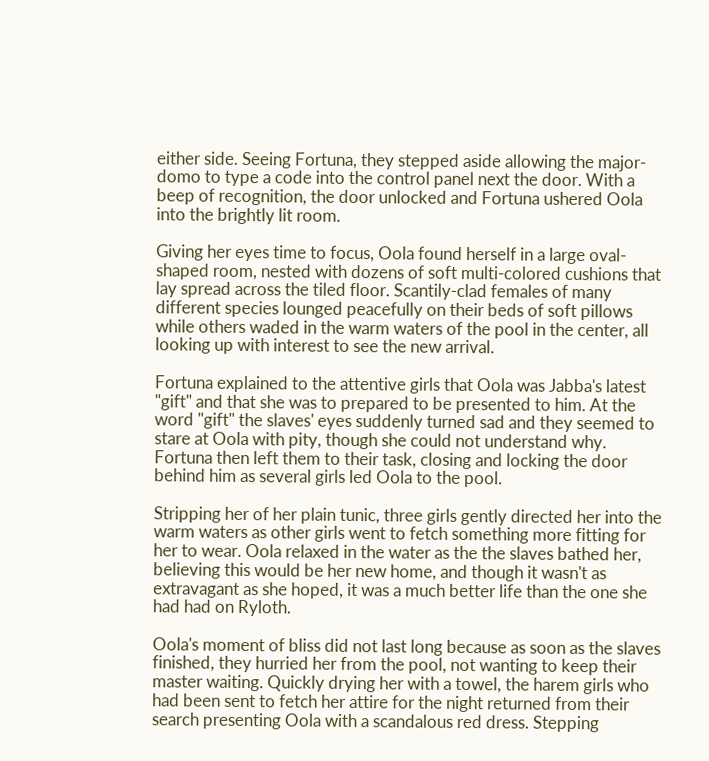either side. Seeing Fortuna, they stepped aside allowing the major-domo to type a code into the control panel next the door. With a beep of recognition, the door unlocked and Fortuna ushered Oola into the brightly lit room.

Giving her eyes time to focus, Oola found herself in a large oval-shaped room, nested with dozens of soft multi-colored cushions that lay spread across the tiled floor. Scantily-clad females of many different species lounged peacefully on their beds of soft pillows while others waded in the warm waters of the pool in the center, all looking up with interest to see the new arrival.

Fortuna explained to the attentive girls that Oola was Jabba's latest "gift" and that she was to prepared to be presented to him. At the word "gift" the slaves' eyes suddenly turned sad and they seemed to stare at Oola with pity, though she could not understand why. Fortuna then left them to their task, closing and locking the door behind him as several girls led Oola to the pool.

Stripping her of her plain tunic, three girls gently directed her into the warm waters as other girls went to fetch something more fitting for her to wear. Oola relaxed in the water as the the slaves bathed her, believing this would be her new home, and though it wasn't as extravagant as she hoped, it was a much better life than the one she had had on Ryloth.

Oola's moment of bliss did not last long because as soon as the slaves finished, they hurried her from the pool, not wanting to keep their master waiting. Quickly drying her with a towel, the harem girls who had been sent to fetch her attire for the night returned from their search presenting Oola with a scandalous red dress. Stepping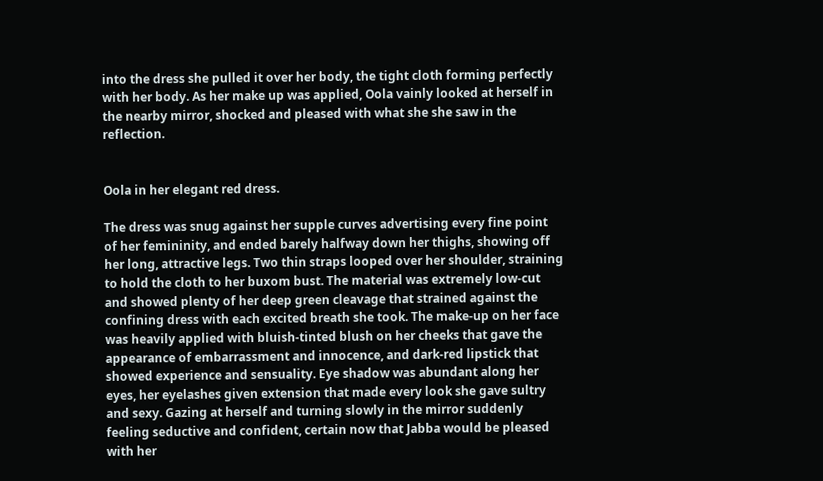into the dress she pulled it over her body, the tight cloth forming perfectly with her body. As her make up was applied, Oola vainly looked at herself in the nearby mirror, shocked and pleased with what she she saw in the reflection.


Oola in her elegant red dress.

The dress was snug against her supple curves advertising every fine point of her femininity, and ended barely halfway down her thighs, showing off her long, attractive legs. Two thin straps looped over her shoulder, straining to hold the cloth to her buxom bust. The material was extremely low-cut and showed plenty of her deep green cleavage that strained against the confining dress with each excited breath she took. The make-up on her face was heavily applied with bluish-tinted blush on her cheeks that gave the appearance of embarrassment and innocence, and dark-red lipstick that showed experience and sensuality. Eye shadow was abundant along her eyes, her eyelashes given extension that made every look she gave sultry and sexy. Gazing at herself and turning slowly in the mirror suddenly feeling seductive and confident, certain now that Jabba would be pleased with her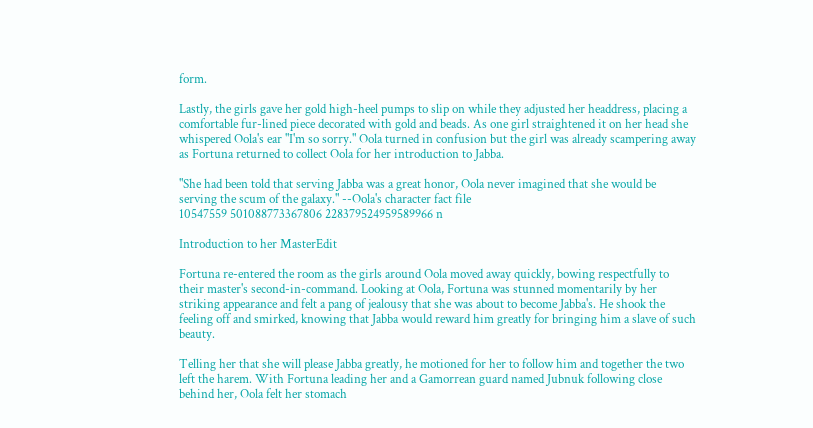form.

Lastly, the girls gave her gold high-heel pumps to slip on while they adjusted her headdress, placing a comfortable fur-lined piece decorated with gold and beads. As one girl straightened it on her head she whispered Oola's ear "I'm so sorry." Oola turned in confusion but the girl was already scampering away as Fortuna returned to collect Oola for her introduction to Jabba.

"She had been told that serving Jabba was a great honor, Oola never imagined that she would be serving the scum of the galaxy." --Oola's character fact file
10547559 501088773367806 228379524959589966 n

Introduction to her MasterEdit

Fortuna re-entered the room as the girls around Oola moved away quickly, bowing respectfully to their master's second-in-command. Looking at Oola, Fortuna was stunned momentarily by her striking appearance and felt a pang of jealousy that she was about to become Jabba's. He shook the feeling off and smirked, knowing that Jabba would reward him greatly for bringing him a slave of such beauty.

Telling her that she will please Jabba greatly, he motioned for her to follow him and together the two left the harem. With Fortuna leading her and a Gamorrean guard named Jubnuk following close behind her, Oola felt her stomach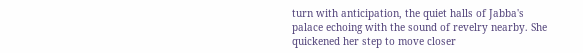turn with anticipation, the quiet halls of Jabba's palace echoing with the sound of revelry nearby. She quickened her step to move closer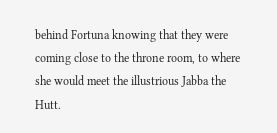behind Fortuna knowing that they were coming close to the throne room, to where she would meet the illustrious Jabba the Hutt.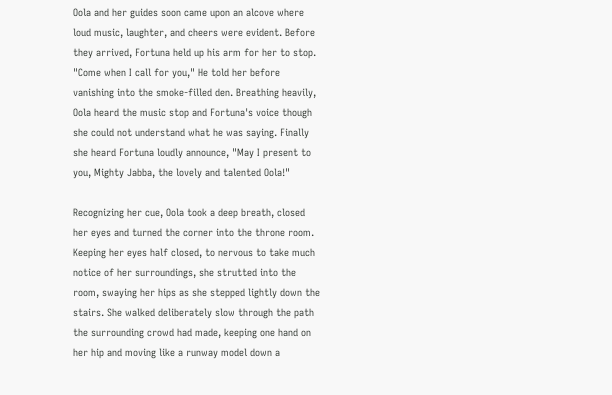Oola and her guides soon came upon an alcove where loud music, laughter, and cheers were evident. Before they arrived, Fortuna held up his arm for her to stop. "Come when I call for you," He told her before vanishing into the smoke-filled den. Breathing heavily, Oola heard the music stop and Fortuna's voice though she could not understand what he was saying. Finally she heard Fortuna loudly announce, "May I present to you, Mighty Jabba, the lovely and talented Oola!"

Recognizing her cue, Oola took a deep breath, closed her eyes and turned the corner into the throne room. Keeping her eyes half closed, to nervous to take much notice of her surroundings, she strutted into the room, swaying her hips as she stepped lightly down the stairs. She walked deliberately slow through the path the surrounding crowd had made, keeping one hand on her hip and moving like a runway model down a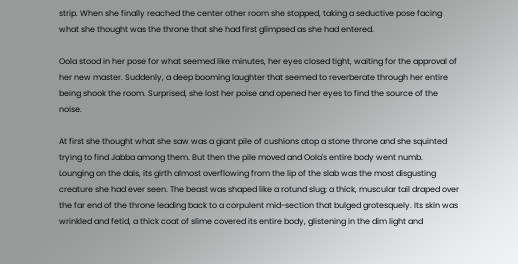strip. When she finally reached the center other room she stopped, taking a seductive pose facing what she thought was the throne that she had first glimpsed as she had entered.

Oola stood in her pose for what seemed like minutes, her eyes closed tight, waiting for the approval of her new master. Suddenly, a deep booming laughter that seemed to reverberate through her entire being shook the room. Surprised, she lost her poise and opened her eyes to find the source of the noise.

At first she thought what she saw was a giant pile of cushions atop a stone throne and she squinted trying to find Jabba among them. But then the pile moved and Oola's entire body went numb. Lounging on the dais, its girth almost overflowing from the lip of the slab was the most disgusting creature she had ever seen. The beast was shaped like a rotund slug; a thick, muscular tail draped over the far end of the throne leading back to a corpulent mid-section that bulged grotesquely. Its skin was wrinkled and fetid, a thick coat of slime covered its entire body, glistening in the dim light and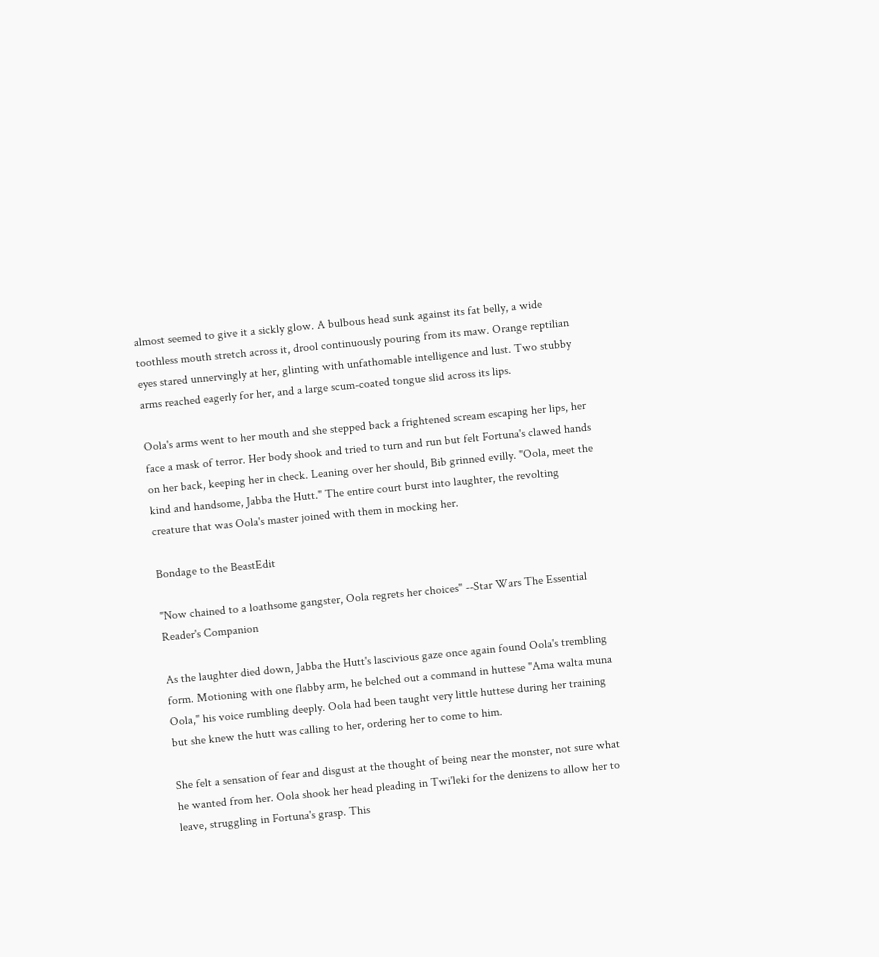almost seemed to give it a sickly glow. A bulbous head sunk against its fat belly, a wide toothless mouth stretch across it, drool continuously pouring from its maw. Orange reptilian eyes stared unnervingly at her, glinting with unfathomable intelligence and lust. Two stubby arms reached eagerly for her, and a large scum-coated tongue slid across its lips.

Oola's arms went to her mouth and she stepped back a frightened scream escaping her lips, her face a mask of terror. Her body shook and tried to turn and run but felt Fortuna's clawed hands on her back, keeping her in check. Leaning over her should, Bib grinned evilly. "Oola, meet the kind and handsome, Jabba the Hutt." The entire court burst into laughter, the revolting creature that was Oola's master joined with them in mocking her.

Bondage to the BeastEdit

"Now chained to a loathsome gangster, Oola regrets her choices" --Star Wars The Essential Reader's Companion

As the laughter died down, Jabba the Hutt's lascivious gaze once again found Oola's trembling form. Motioning with one flabby arm, he belched out a command in huttese "Ama walta muna Oola," his voice rumbling deeply. Oola had been taught very little huttese during her training but she knew the hutt was calling to her, ordering her to come to him.

She felt a sensation of fear and disgust at the thought of being near the monster, not sure what he wanted from her. Oola shook her head pleading in Twi'leki for the denizens to allow her to leave, struggling in Fortuna's grasp. This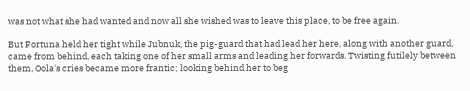was not what she had wanted and now all she wished was to leave this place, to be free again.

But Fortuna held her tight while Jubnuk, the pig-guard that had lead her here, along with another guard, came from behind, each taking one of her small arms and leading her forwards. Twisting futilely between them, Oola's cries became more frantic; looking behind her to beg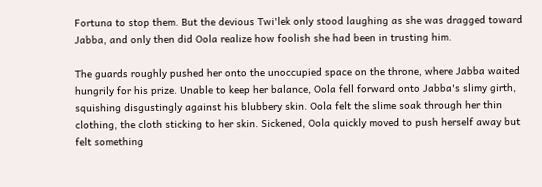Fortuna to stop them. But the devious Twi'lek only stood laughing as she was dragged toward Jabba, and only then did Oola realize how foolish she had been in trusting him.

The guards roughly pushed her onto the unoccupied space on the throne, where Jabba waited hungrily for his prize. Unable to keep her balance, Oola fell forward onto Jabba's slimy girth, squishing disgustingly against his blubbery skin. Oola felt the slime soak through her thin clothing, the cloth sticking to her skin. Sickened, Oola quickly moved to push herself away but felt something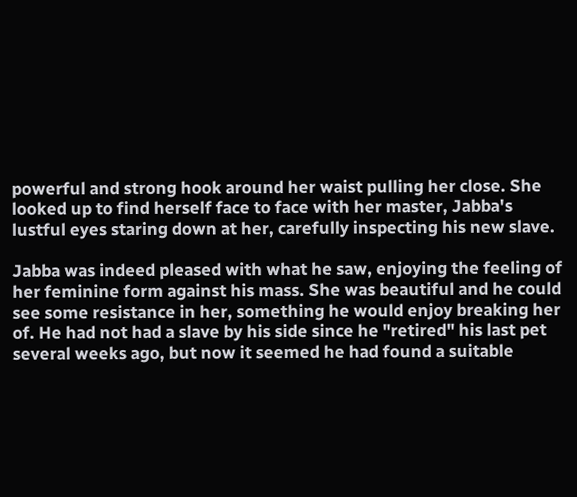powerful and strong hook around her waist pulling her close. She looked up to find herself face to face with her master, Jabba's lustful eyes staring down at her, carefully inspecting his new slave.

Jabba was indeed pleased with what he saw, enjoying the feeling of her feminine form against his mass. She was beautiful and he could see some resistance in her, something he would enjoy breaking her of. He had not had a slave by his side since he "retired" his last pet several weeks ago, but now it seemed he had found a suitable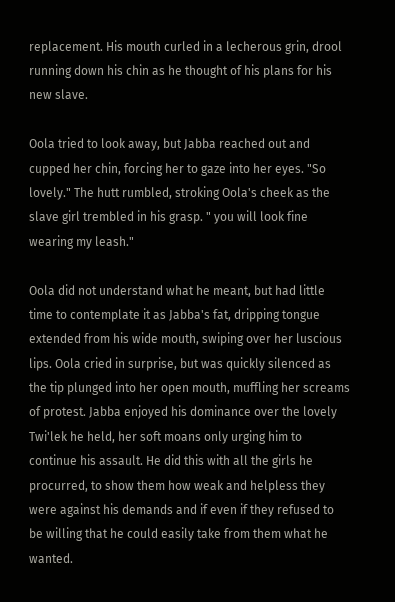replacement. His mouth curled in a lecherous grin, drool running down his chin as he thought of his plans for his new slave.

Oola tried to look away, but Jabba reached out and cupped her chin, forcing her to gaze into her eyes. "So lovely." The hutt rumbled, stroking Oola's cheek as the slave girl trembled in his grasp. " you will look fine wearing my leash."

Oola did not understand what he meant, but had little time to contemplate it as Jabba's fat, dripping tongue extended from his wide mouth, swiping over her luscious lips. Oola cried in surprise, but was quickly silenced as the tip plunged into her open mouth, muffling her screams of protest. Jabba enjoyed his dominance over the lovely Twi'lek he held, her soft moans only urging him to continue his assault. He did this with all the girls he procurred, to show them how weak and helpless they were against his demands and if even if they refused to be willing that he could easily take from them what he wanted.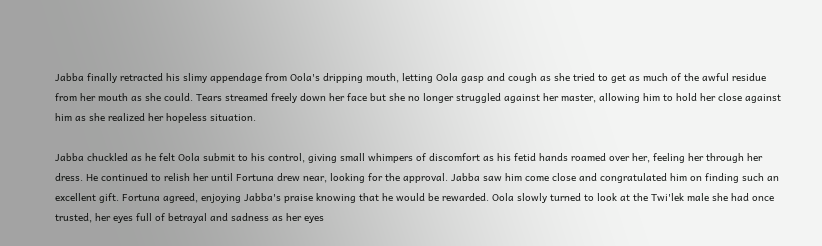Jabba finally retracted his slimy appendage from Oola's dripping mouth, letting Oola gasp and cough as she tried to get as much of the awful residue from her mouth as she could. Tears streamed freely down her face but she no longer struggled against her master, allowing him to hold her close against him as she realized her hopeless situation.

Jabba chuckled as he felt Oola submit to his control, giving small whimpers of discomfort as his fetid hands roamed over her, feeling her through her dress. He continued to relish her until Fortuna drew near, looking for the approval. Jabba saw him come close and congratulated him on finding such an excellent gift. Fortuna agreed, enjoying Jabba's praise knowing that he would be rewarded. Oola slowly turned to look at the Twi'lek male she had once trusted, her eyes full of betrayal and sadness as her eyes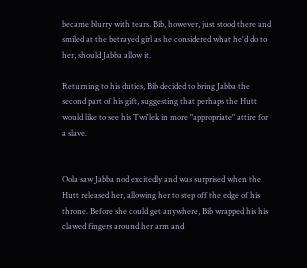became blurry with tears. Bib, however, just stood there and smiled at the betrayed girl as he considered what he'd do to her, should Jabba allow it.

Returning to his duties, Bib decided to bring Jabba the second part of his gift, suggesting that perhaps the Hutt would like to see his Twi'lek in more "appropriate" attire for a slave.


Oola saw Jabba nod excitedly and was surprised when the Hutt released her, allowing her to step off the edge of his throne. Before she could get anywhere, Bib wrapped his his clawed fingers around her arm and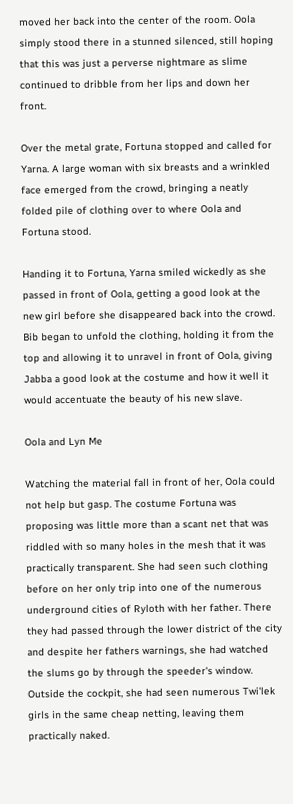moved her back into the center of the room. Oola simply stood there in a stunned silenced, still hoping that this was just a perverse nightmare as slime continued to dribble from her lips and down her front.

Over the metal grate, Fortuna stopped and called for Yarna. A large woman with six breasts and a wrinkled face emerged from the crowd, bringing a neatly folded pile of clothing over to where Oola and Fortuna stood.

Handing it to Fortuna, Yarna smiled wickedly as she passed in front of Oola, getting a good look at the new girl before she disappeared back into the crowd. Bib began to unfold the clothing, holding it from the top and allowing it to unravel in front of Oola, giving Jabba a good look at the costume and how it well it would accentuate the beauty of his new slave.

Oola and Lyn Me

Watching the material fall in front of her, Oola could not help but gasp. The costume Fortuna was proposing was little more than a scant net that was riddled with so many holes in the mesh that it was practically transparent. She had seen such clothing before on her only trip into one of the numerous underground cities of Ryloth with her father. There they had passed through the lower district of the city and despite her fathers warnings, she had watched the slums go by through the speeder's window. Outside the cockpit, she had seen numerous Twi'lek girls in the same cheap netting, leaving them practically naked.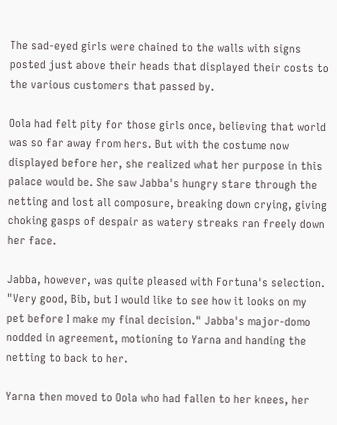The sad-eyed girls were chained to the walls with signs posted just above their heads that displayed their costs to the various customers that passed by.

Oola had felt pity for those girls once, believing that world was so far away from hers. But with the costume now displayed before her, she realized what her purpose in this palace would be. She saw Jabba's hungry stare through the netting and lost all composure, breaking down crying, giving choking gasps of despair as watery streaks ran freely down her face.

Jabba, however, was quite pleased with Fortuna's selection. "Very good, Bib, but I would like to see how it looks on my pet before I make my final decision." Jabba's major-domo nodded in agreement, motioning to Yarna and handing the netting to back to her.

Yarna then moved to Oola who had fallen to her knees, her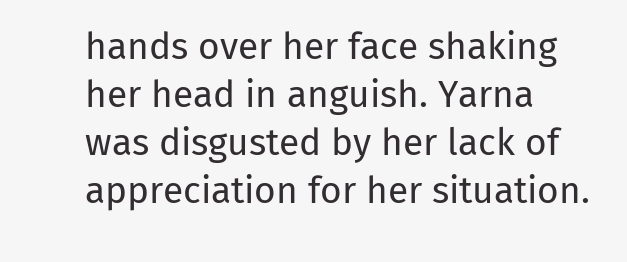hands over her face shaking her head in anguish. Yarna was disgusted by her lack of appreciation for her situation.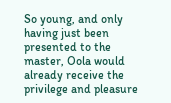So young, and only having just been presented to the master, Oola would already receive the privilege and pleasure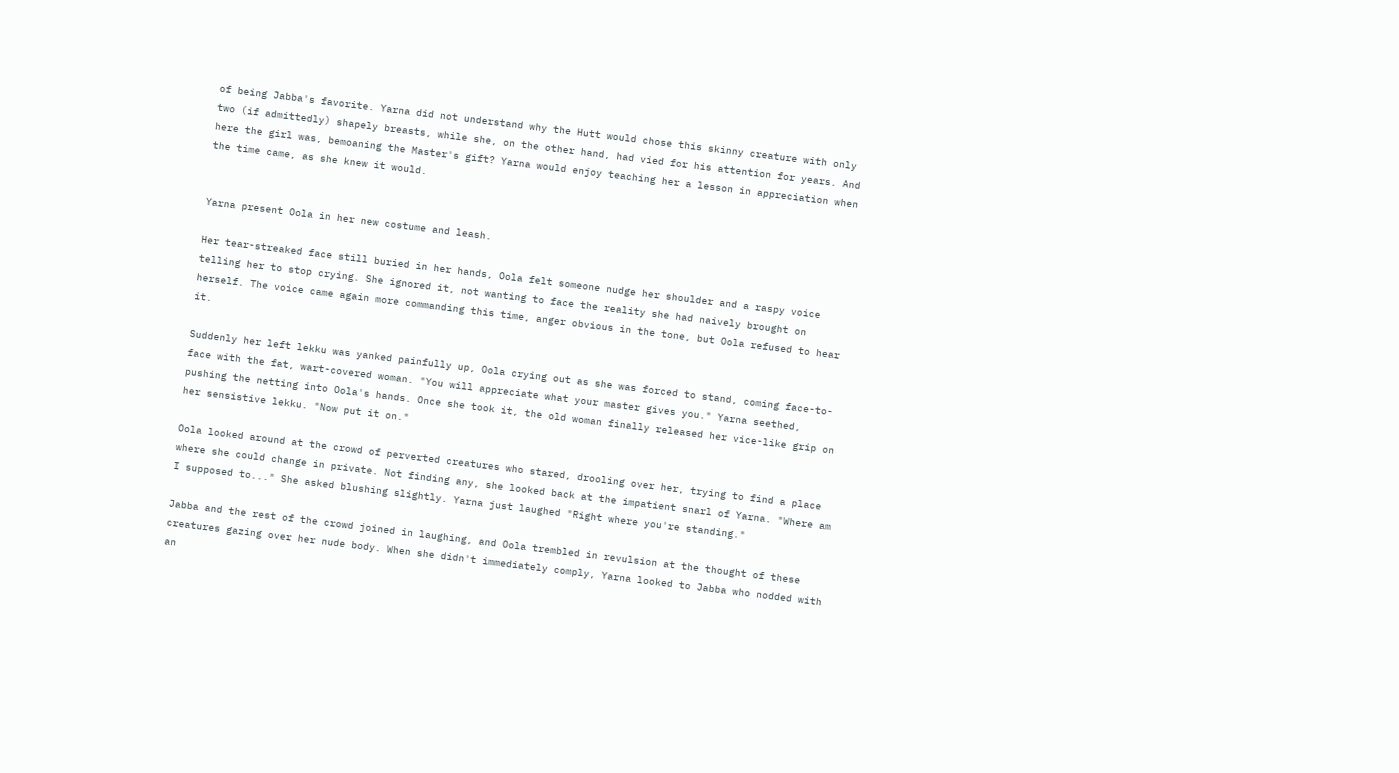of being Jabba's favorite. Yarna did not understand why the Hutt would chose this skinny creature with only two (if admittedly) shapely breasts, while she, on the other hand, had vied for his attention for years. And here the girl was, bemoaning the Master's gift? Yarna would enjoy teaching her a lesson in appreciation when the time came, as she knew it would.


Yarna present Oola in her new costume and leash.

Her tear-streaked face still buried in her hands, Oola felt someone nudge her shoulder and a raspy voice telling her to stop crying. She ignored it, not wanting to face the reality she had naively brought on herself. The voice came again more commanding this time, anger obvious in the tone, but Oola refused to hear it.

Suddenly her left lekku was yanked painfully up, Oola crying out as she was forced to stand, coming face-to-face with the fat, wart-covered woman. "You will appreciate what your master gives you." Yarna seethed, pushing the netting into Oola's hands. Once she took it, the old woman finally released her vice-like grip on her sensistive lekku. "Now put it on."

Oola looked around at the crowd of perverted creatures who stared, drooling over her, trying to find a place where she could change in private. Not finding any, she looked back at the impatient snarl of Yarna. "Where am I supposed to..." She asked blushing slightly. Yarna just laughed "Right where you're standing."

Jabba and the rest of the crowd joined in laughing, and Oola trembled in revulsion at the thought of these creatures gazing over her nude body. When she didn't immediately comply, Yarna looked to Jabba who nodded with an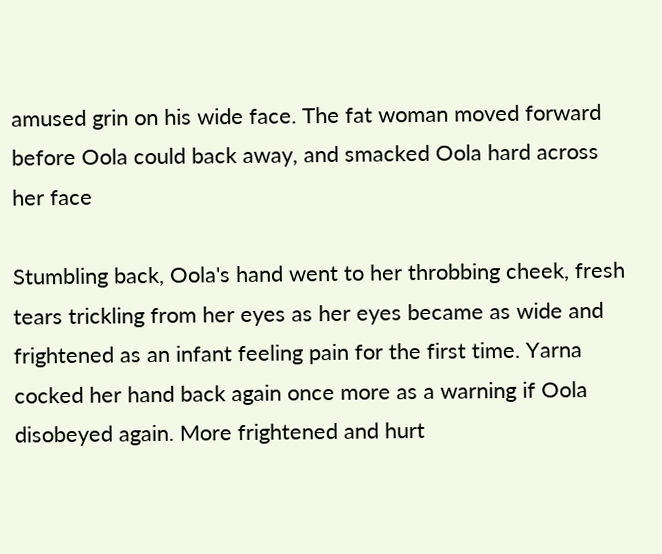amused grin on his wide face. The fat woman moved forward before Oola could back away, and smacked Oola hard across her face

Stumbling back, Oola's hand went to her throbbing cheek, fresh tears trickling from her eyes as her eyes became as wide and frightened as an infant feeling pain for the first time. Yarna cocked her hand back again once more as a warning if Oola disobeyed again. More frightened and hurt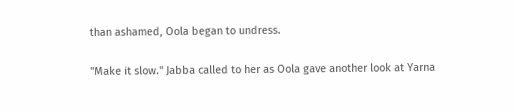than ashamed, Oola began to undress.

"Make it slow." Jabba called to her as Oola gave another look at Yarna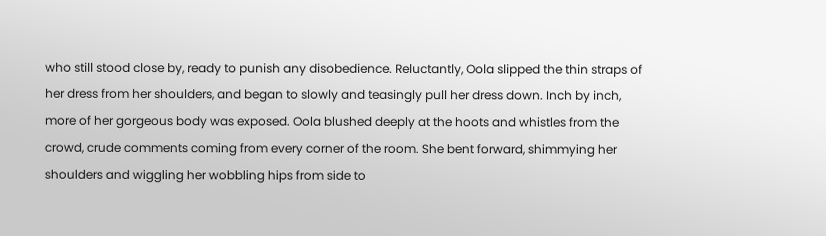who still stood close by, ready to punish any disobedience. Reluctantly, Oola slipped the thin straps of her dress from her shoulders, and began to slowly and teasingly pull her dress down. Inch by inch, more of her gorgeous body was exposed. Oola blushed deeply at the hoots and whistles from the crowd, crude comments coming from every corner of the room. She bent forward, shimmying her shoulders and wiggling her wobbling hips from side to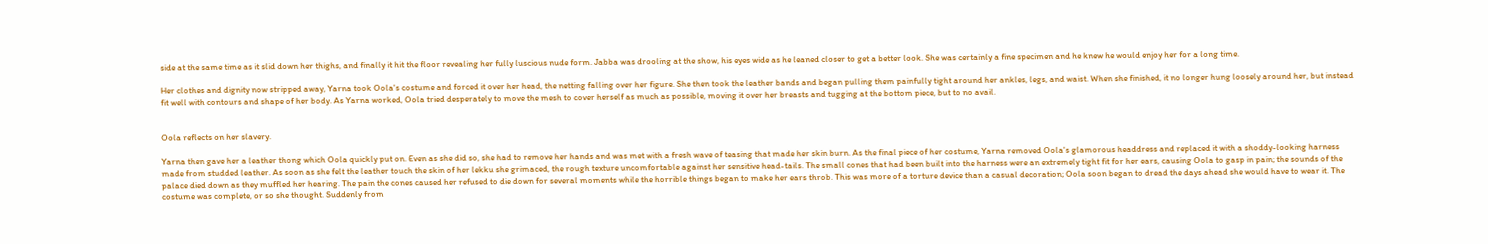side at the same time as it slid down her thighs, and finally it hit the floor revealing her fully luscious nude form. Jabba was drooling at the show, his eyes wide as he leaned closer to get a better look. She was certainly a fine specimen and he knew he would enjoy her for a long time.

Her clothes and dignity now stripped away, Yarna took Oola's costume and forced it over her head, the netting falling over her figure. She then took the leather bands and began pulling them painfully tight around her ankles, legs, and waist. When she finished, it no longer hung loosely around her, but instead fit well with contours and shape of her body. As Yarna worked, Oola tried desperately to move the mesh to cover herself as much as possible, moving it over her breasts and tugging at the bottom piece, but to no avail.


Oola reflects on her slavery.

Yarna then gave her a leather thong which Oola quickly put on. Even as she did so, she had to remove her hands and was met with a fresh wave of teasing that made her skin burn. As the final piece of her costume, Yarna removed Oola's glamorous headdress and replaced it with a shoddy-looking harness made from studded leather. As soon as she felt the leather touch the skin of her lekku she grimaced, the rough texture uncomfortable against her sensitive head-tails. The small cones that had been built into the harness were an extremely tight fit for her ears, causing Oola to gasp in pain; the sounds of the palace died down as they muffled her hearing. The pain the cones caused her refused to die down for several moments while the horrible things began to make her ears throb. This was more of a torture device than a casual decoration; Oola soon began to dread the days ahead she would have to wear it. The costume was complete, or so she thought. Suddenly from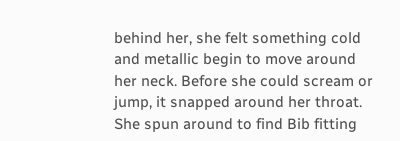behind her, she felt something cold and metallic begin to move around her neck. Before she could scream or jump, it snapped around her throat. She spun around to find Bib fitting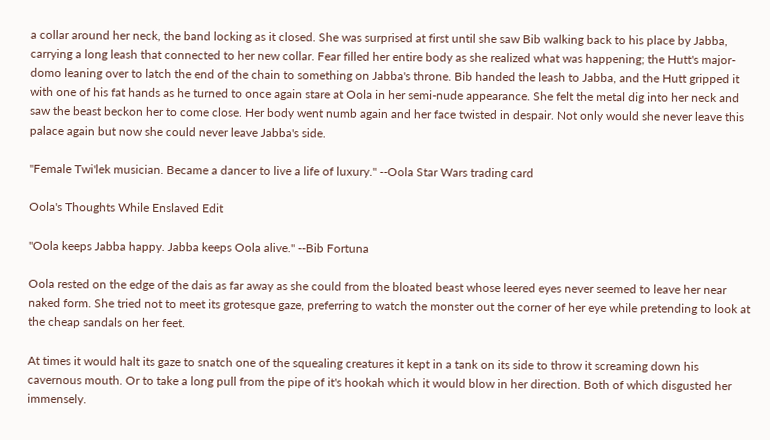a collar around her neck, the band locking as it closed. She was surprised at first until she saw Bib walking back to his place by Jabba, carrying a long leash that connected to her new collar. Fear filled her entire body as she realized what was happening; the Hutt's major-domo leaning over to latch the end of the chain to something on Jabba's throne. Bib handed the leash to Jabba, and the Hutt gripped it with one of his fat hands as he turned to once again stare at Oola in her semi-nude appearance. She felt the metal dig into her neck and saw the beast beckon her to come close. Her body went numb again and her face twisted in despair. Not only would she never leave this palace again but now she could never leave Jabba's side.

"Female Twi'lek musician. Became a dancer to live a life of luxury." --Oola Star Wars trading card

Oola's Thoughts While Enslaved Edit

"Oola keeps Jabba happy. Jabba keeps Oola alive." --Bib Fortuna

Oola rested on the edge of the dais as far away as she could from the bloated beast whose leered eyes never seemed to leave her near naked form. She tried not to meet its grotesque gaze, preferring to watch the monster out the corner of her eye while pretending to look at the cheap sandals on her feet.

At times it would halt its gaze to snatch one of the squealing creatures it kept in a tank on its side to throw it screaming down his cavernous mouth. Or to take a long pull from the pipe of it's hookah which it would blow in her direction. Both of which disgusted her immensely.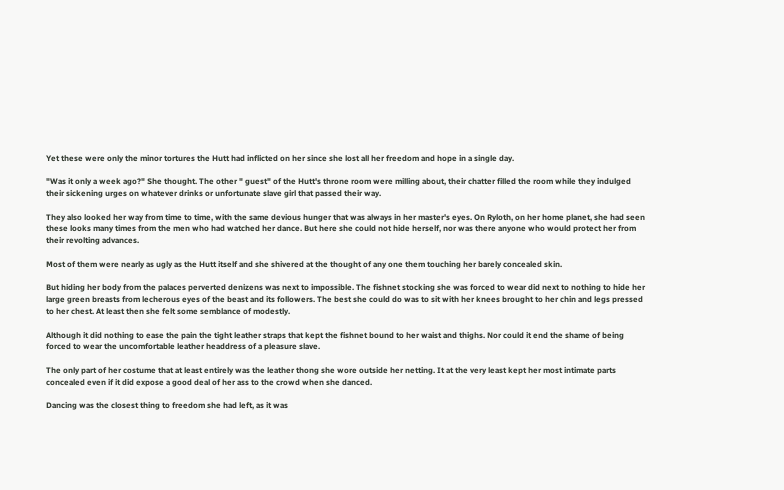Yet these were only the minor tortures the Hutt had inflicted on her since she lost all her freedom and hope in a single day.

"Was it only a week ago?" She thought. The other " guest" of the Hutt's throne room were milling about, their chatter filled the room while they indulged their sickening urges on whatever drinks or unfortunate slave girl that passed their way.

They also looked her way from time to time, with the same devious hunger that was always in her master's eyes. On Ryloth, on her home planet, she had seen these looks many times from the men who had watched her dance. But here she could not hide herself, nor was there anyone who would protect her from their revolting advances.

Most of them were nearly as ugly as the Hutt itself and she shivered at the thought of any one them touching her barely concealed skin.

But hiding her body from the palaces perverted denizens was next to impossible. The fishnet stocking she was forced to wear did next to nothing to hide her large green breasts from lecherous eyes of the beast and its followers. The best she could do was to sit with her knees brought to her chin and legs pressed to her chest. At least then she felt some semblance of modestly.

Although it did nothing to ease the pain the tight leather straps that kept the fishnet bound to her waist and thighs. Nor could it end the shame of being forced to wear the uncomfortable leather headdress of a pleasure slave.

The only part of her costume that at least entirely was the leather thong she wore outside her netting. It at the very least kept her most intimate parts concealed even if it did expose a good deal of her ass to the crowd when she danced.

Dancing was the closest thing to freedom she had left, as it was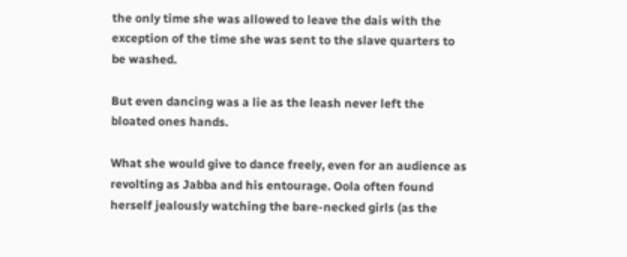the only time she was allowed to leave the dais with the exception of the time she was sent to the slave quarters to be washed.

But even dancing was a lie as the leash never left the bloated ones hands.

What she would give to dance freely, even for an audience as revolting as Jabba and his entourage. Oola often found herself jealously watching the bare-necked girls (as the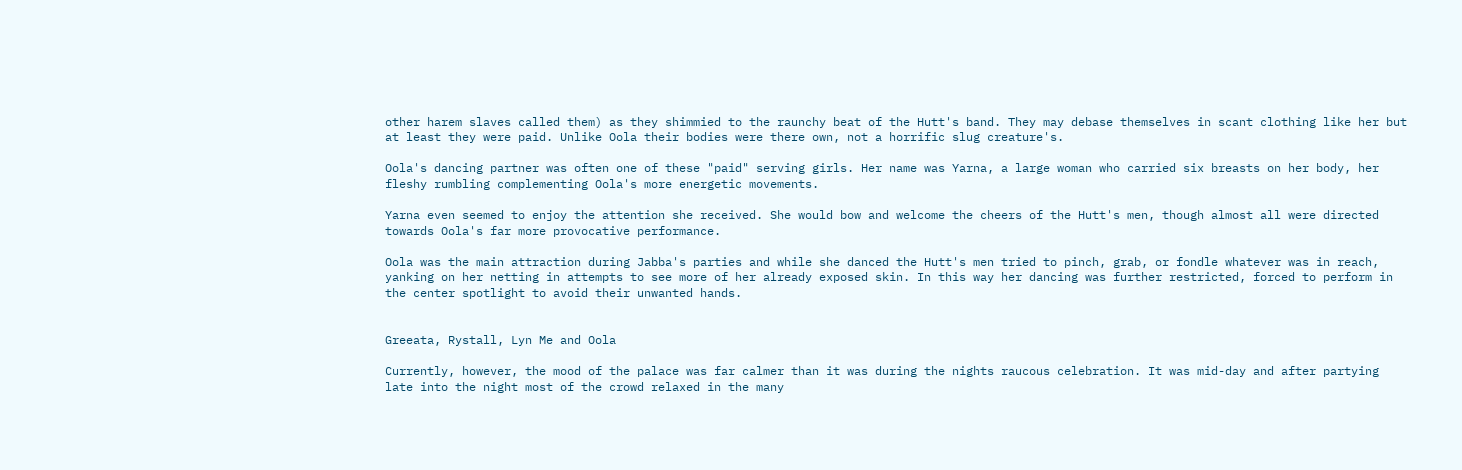other harem slaves called them) as they shimmied to the raunchy beat of the Hutt's band. They may debase themselves in scant clothing like her but at least they were paid. Unlike Oola their bodies were there own, not a horrific slug creature's.

Oola's dancing partner was often one of these "paid" serving girls. Her name was Yarna, a large woman who carried six breasts on her body, her fleshy rumbling complementing Oola's more energetic movements.

Yarna even seemed to enjoy the attention she received. She would bow and welcome the cheers of the Hutt's men, though almost all were directed towards Oola's far more provocative performance.

Oola was the main attraction during Jabba's parties and while she danced the Hutt's men tried to pinch, grab, or fondle whatever was in reach, yanking on her netting in attempts to see more of her already exposed skin. In this way her dancing was further restricted, forced to perform in the center spotlight to avoid their unwanted hands.


Greeata, Rystall, Lyn Me and Oola

Currently, however, the mood of the palace was far calmer than it was during the nights raucous celebration. It was mid-day and after partying late into the night most of the crowd relaxed in the many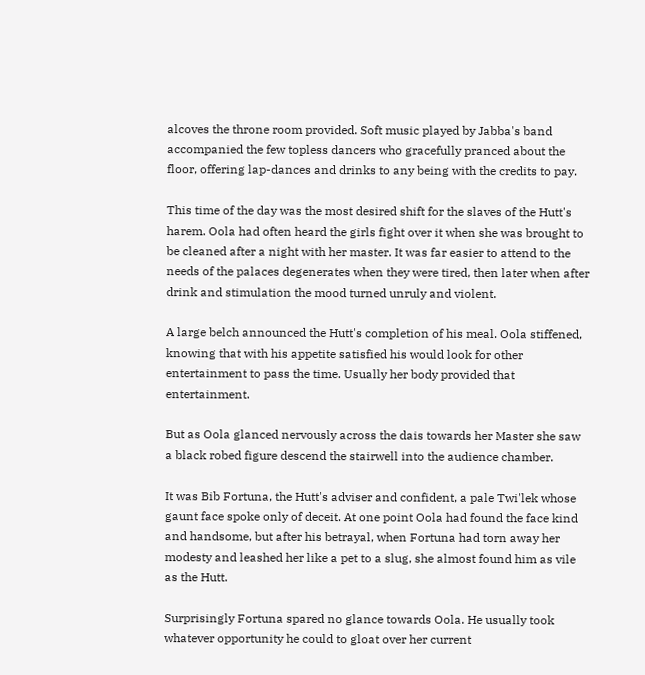alcoves the throne room provided. Soft music played by Jabba's band accompanied the few topless dancers who gracefully pranced about the floor, offering lap-dances and drinks to any being with the credits to pay.

This time of the day was the most desired shift for the slaves of the Hutt's harem. Oola had often heard the girls fight over it when she was brought to be cleaned after a night with her master. It was far easier to attend to the needs of the palaces degenerates when they were tired, then later when after drink and stimulation the mood turned unruly and violent.

A large belch announced the Hutt's completion of his meal. Oola stiffened, knowing that with his appetite satisfied his would look for other entertainment to pass the time. Usually her body provided that entertainment.

But as Oola glanced nervously across the dais towards her Master she saw a black robed figure descend the stairwell into the audience chamber.

It was Bib Fortuna, the Hutt's adviser and confident, a pale Twi'lek whose gaunt face spoke only of deceit. At one point Oola had found the face kind and handsome, but after his betrayal, when Fortuna had torn away her modesty and leashed her like a pet to a slug, she almost found him as vile as the Hutt.

Surprisingly Fortuna spared no glance towards Oola. He usually took whatever opportunity he could to gloat over her current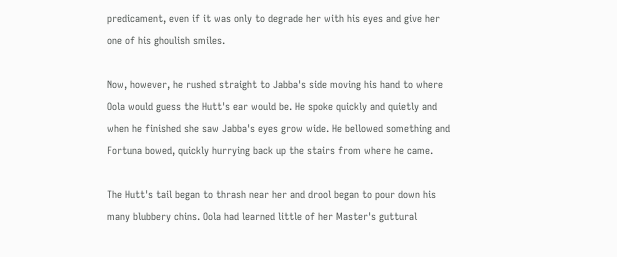predicament, even if it was only to degrade her with his eyes and give her one of his ghoulish smiles.

Now, however, he rushed straight to Jabba's side moving his hand to where Oola would guess the Hutt's ear would be. He spoke quickly and quietly and when he finished she saw Jabba's eyes grow wide. He bellowed something and Fortuna bowed, quickly hurrying back up the stairs from where he came.

The Hutt's tail began to thrash near her and drool began to pour down his many blubbery chins. Oola had learned little of her Master's guttural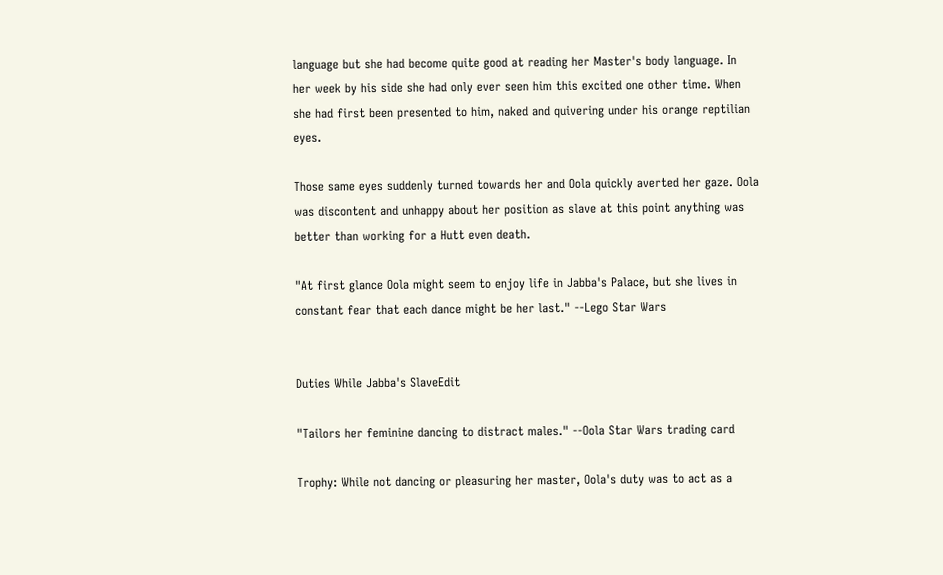language but she had become quite good at reading her Master's body language. In her week by his side she had only ever seen him this excited one other time. When she had first been presented to him, naked and quivering under his orange reptilian eyes.

Those same eyes suddenly turned towards her and Oola quickly averted her gaze. Oola was discontent and unhappy about her position as slave at this point anything was better than working for a Hutt even death.

"At first glance Oola might seem to enjoy life in Jabba's Palace, but she lives in constant fear that each dance might be her last." --Lego Star Wars


Duties While Jabba's SlaveEdit

"Tailors her feminine dancing to distract males." --Oola Star Wars trading card

Trophy: While not dancing or pleasuring her master, Oola's duty was to act as a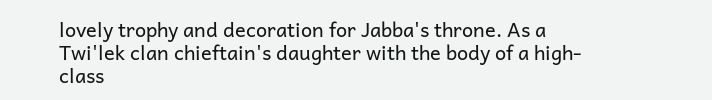lovely trophy and decoration for Jabba's throne. As a Twi'lek clan chieftain's daughter with the body of a high-class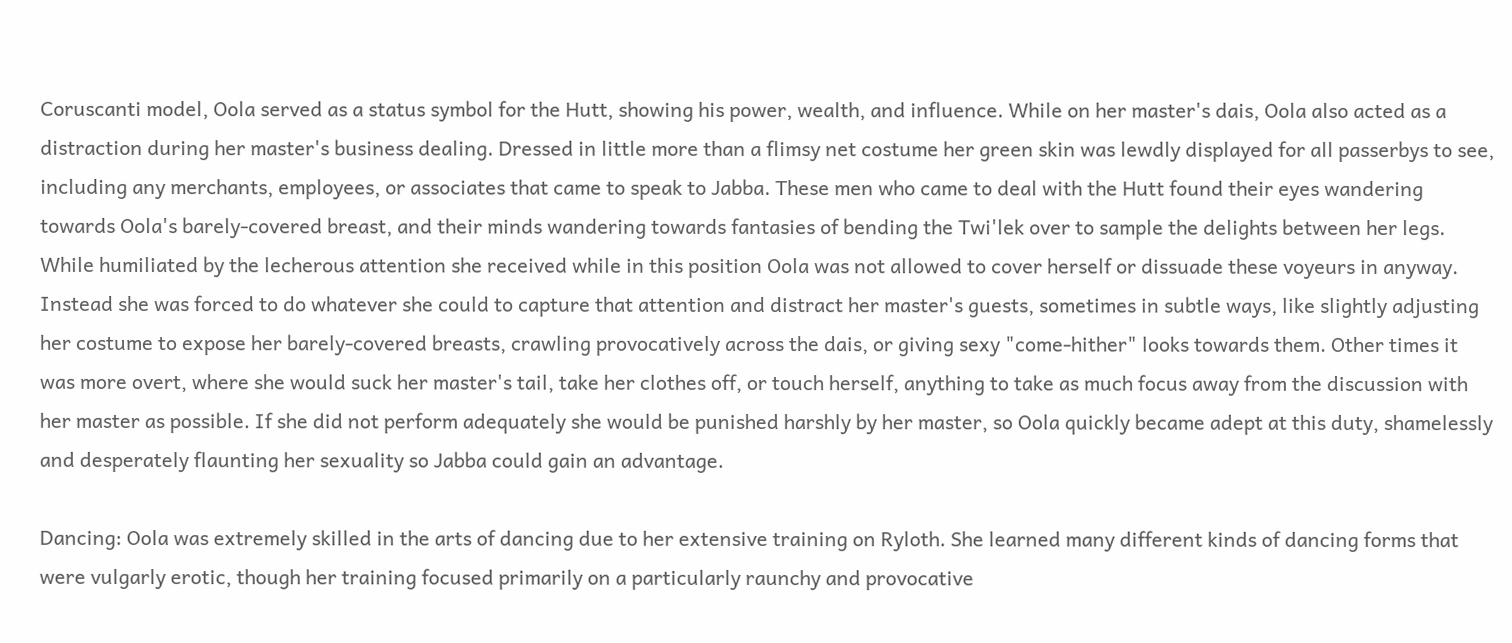Coruscanti model, Oola served as a status symbol for the Hutt, showing his power, wealth, and influence. While on her master's dais, Oola also acted as a distraction during her master's business dealing. Dressed in little more than a flimsy net costume her green skin was lewdly displayed for all passerbys to see, including any merchants, employees, or associates that came to speak to Jabba. These men who came to deal with the Hutt found their eyes wandering towards Oola's barely-covered breast, and their minds wandering towards fantasies of bending the Twi'lek over to sample the delights between her legs. While humiliated by the lecherous attention she received while in this position Oola was not allowed to cover herself or dissuade these voyeurs in anyway. Instead she was forced to do whatever she could to capture that attention and distract her master's guests, sometimes in subtle ways, like slightly adjusting her costume to expose her barely-covered breasts, crawling provocatively across the dais, or giving sexy "come-hither" looks towards them. Other times it was more overt, where she would suck her master's tail, take her clothes off, or touch herself, anything to take as much focus away from the discussion with her master as possible. If she did not perform adequately she would be punished harshly by her master, so Oola quickly became adept at this duty, shamelessly and desperately flaunting her sexuality so Jabba could gain an advantage.

Dancing: Oola was extremely skilled in the arts of dancing due to her extensive training on Ryloth. She learned many different kinds of dancing forms that were vulgarly erotic, though her training focused primarily on a particularly raunchy and provocative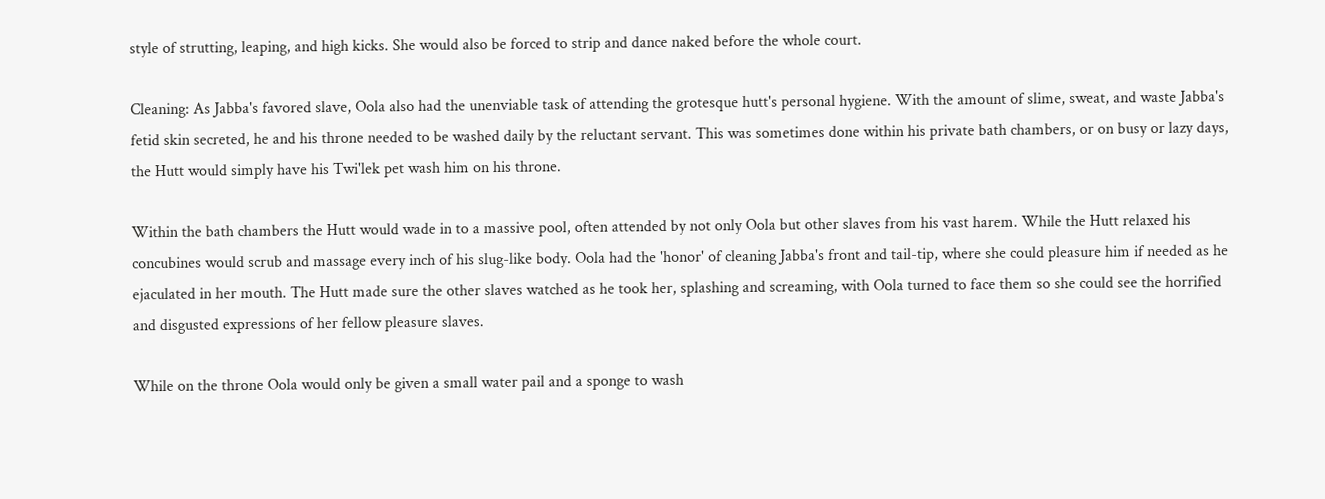style of strutting, leaping, and high kicks. She would also be forced to strip and dance naked before the whole court.

Cleaning: As Jabba's favored slave, Oola also had the unenviable task of attending the grotesque hutt's personal hygiene. With the amount of slime, sweat, and waste Jabba's fetid skin secreted, he and his throne needed to be washed daily by the reluctant servant. This was sometimes done within his private bath chambers, or on busy or lazy days, the Hutt would simply have his Twi'lek pet wash him on his throne.

Within the bath chambers the Hutt would wade in to a massive pool, often attended by not only Oola but other slaves from his vast harem. While the Hutt relaxed his concubines would scrub and massage every inch of his slug-like body. Oola had the 'honor' of cleaning Jabba's front and tail-tip, where she could pleasure him if needed as he ejaculated in her mouth. The Hutt made sure the other slaves watched as he took her, splashing and screaming, with Oola turned to face them so she could see the horrified and disgusted expressions of her fellow pleasure slaves.

While on the throne Oola would only be given a small water pail and a sponge to wash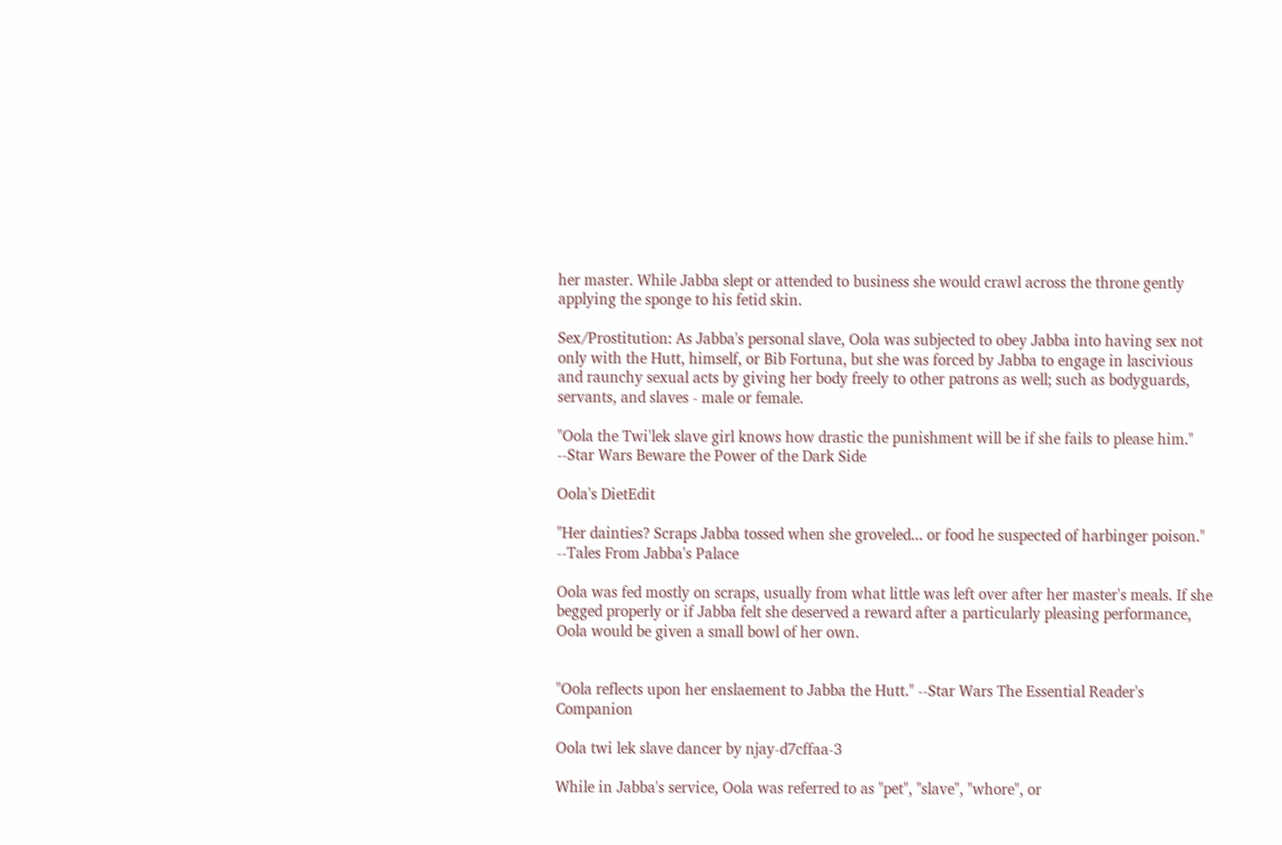her master. While Jabba slept or attended to business she would crawl across the throne gently applying the sponge to his fetid skin.

Sex/Prostitution: As Jabba's personal slave, Oola was subjected to obey Jabba into having sex not only with the Hutt, himself, or Bib Fortuna, but she was forced by Jabba to engage in lascivious and raunchy sexual acts by giving her body freely to other patrons as well; such as bodyguards, servants, and slaves - male or female.

"Oola the Twi'lek slave girl knows how drastic the punishment will be if she fails to please him." --Star Wars Beware the Power of the Dark Side

Oola's DietEdit

"Her dainties? Scraps Jabba tossed when she groveled... or food he suspected of harbinger poison." --Tales From Jabba's Palace

Oola was fed mostly on scraps, usually from what little was left over after her master's meals. If she begged properly or if Jabba felt she deserved a reward after a particularly pleasing performance, Oola would be given a small bowl of her own.


"Oola reflects upon her enslaement to Jabba the Hutt." --Star Wars The Essential Reader's Companion

Oola twi lek slave dancer by njay-d7cffaa-3

While in Jabba's service, Oola was referred to as "pet", "slave", "whore", or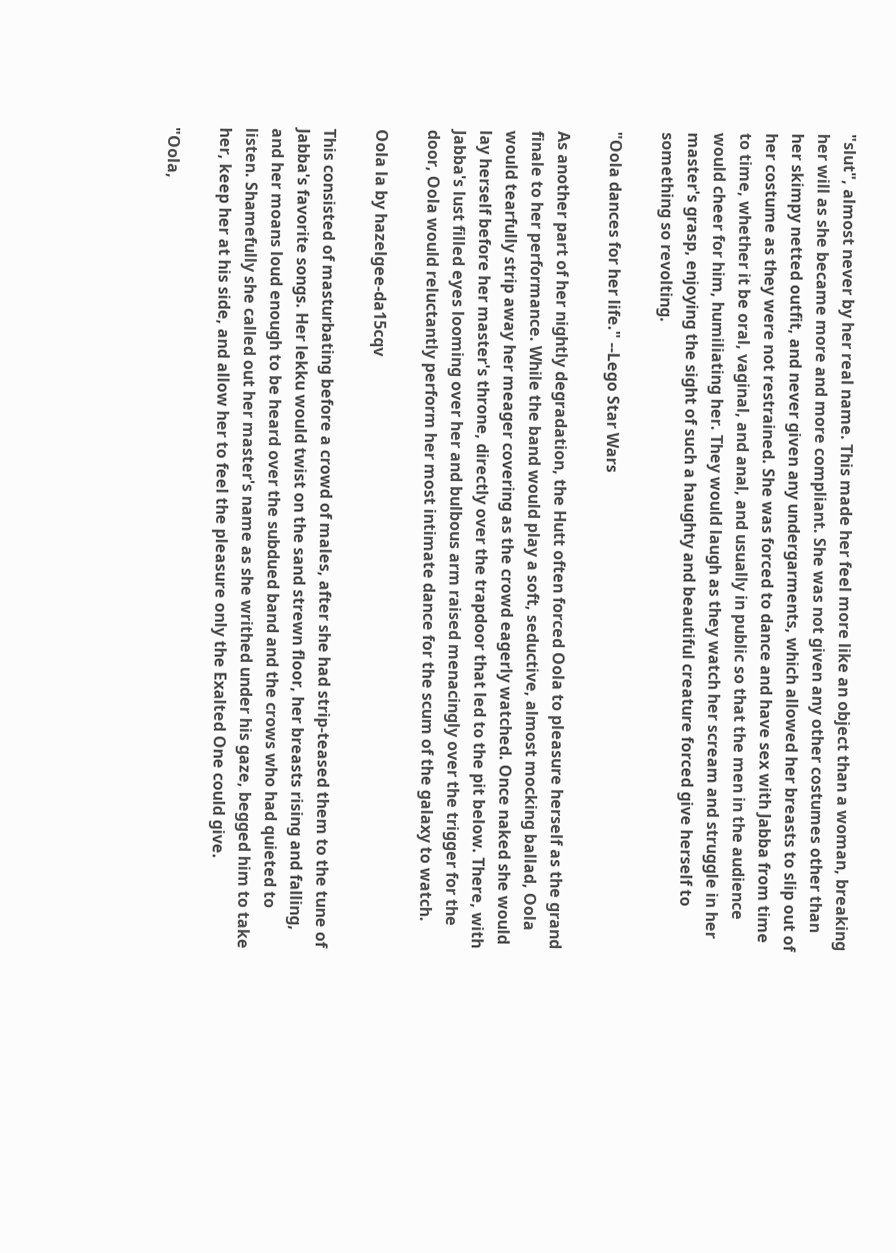"slut", almost never by her real name. This made her feel more like an object than a woman, breaking her will as she became more and more compliant. She was not given any other costumes other than her skimpy netted outfit, and never given any undergarments, which allowed her breasts to slip out of her costume as they were not restrained. She was forced to dance and have sex with Jabba from time to time, whether it be oral, vaginal, and anal, and usually in public so that the men in the audience would cheer for him, humiliating her. They would laugh as they watch her scream and struggle in her master's grasp, enjoying the sight of such a haughty and beautiful creature forced give herself to something so revolting.

"Oola dances for her life." --Lego Star Wars

As another part of her nightly degradation, the Hutt often forced Oola to pleasure herself as the grand finale to her performance. While the band would play a soft, seductive, almost mocking ballad, Oola would tearfully strip away her meager covering as the crowd eagerly watched. Once naked she would lay herself before her master's throne, directly over the trapdoor that led to the pit below. There, with Jabba's lust filled eyes looming over her and bulbous arm raised menacingly over the trigger for the door, Oola would reluctantly perform her most intimate dance for the scum of the galaxy to watch.

Oola la by hazelgee-da15cqv

This consisted of masturbating before a crowd of males, after she had strip-teased them to the tune of Jabba's favorite songs. Her lekku would twist on the sand strewn floor, her breasts rising and falling, and her moans loud enough to be heard over the subdued band and the crows who had quieted to listen. Shamefully she called out her master's name as she writhed under his gaze, begged him to take her, keep her at his side, and allow her to feel the pleasure only the Exalted One could give.

"Oola,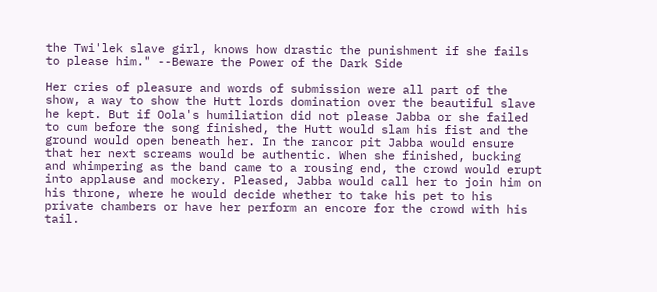the Twi'lek slave girl, knows how drastic the punishment if she fails to please him." --Beware the Power of the Dark Side

Her cries of pleasure and words of submission were all part of the show, a way to show the Hutt lords domination over the beautiful slave he kept. But if Oola's humiliation did not please Jabba or she failed to cum before the song finished, the Hutt would slam his fist and the ground would open beneath her. In the rancor pit Jabba would ensure that her next screams would be authentic. When she finished, bucking and whimpering as the band came to a rousing end, the crowd would erupt into applause and mockery. Pleased, Jabba would call her to join him on his throne, where he would decide whether to take his pet to his private chambers or have her perform an encore for the crowd with his tail.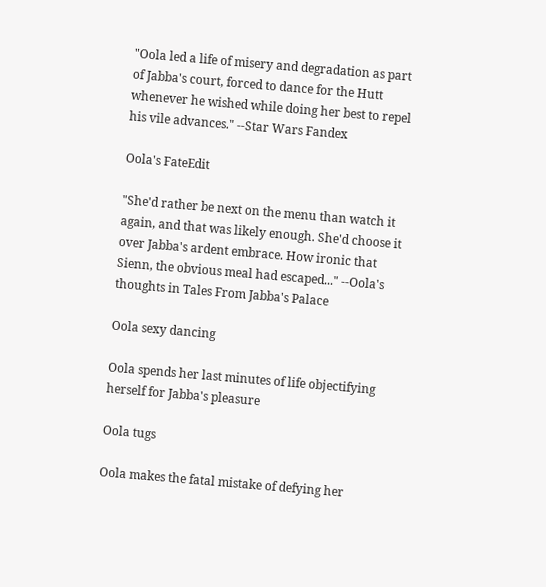"Oola led a life of misery and degradation as part of Jabba's court, forced to dance for the Hutt whenever he wished while doing her best to repel his vile advances." --Star Wars Fandex

Oola's FateEdit

"She'd rather be next on the menu than watch it again, and that was likely enough. She'd choose it over Jabba's ardent embrace. How ironic that Sienn, the obvious meal had escaped..." --Oola's thoughts in Tales From Jabba's Palace

Oola sexy dancing

Oola spends her last minutes of life objectifying herself for Jabba's pleasure

Oola tugs

Oola makes the fatal mistake of defying her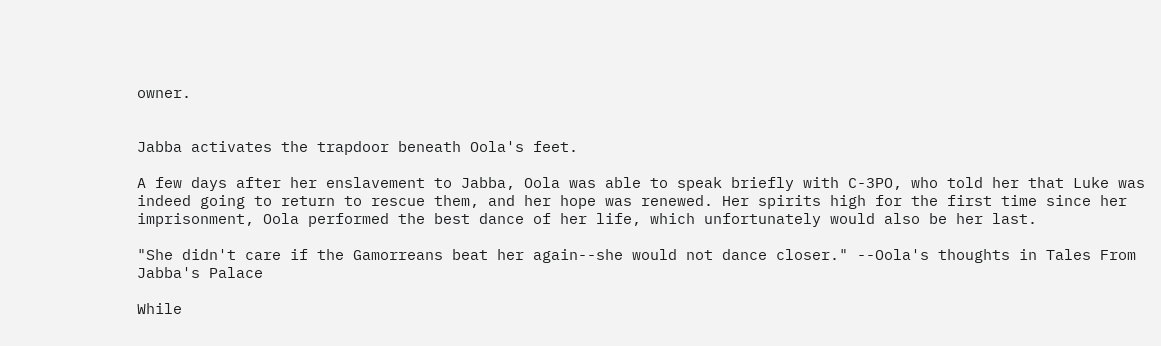owner.


Jabba activates the trapdoor beneath Oola's feet.

A few days after her enslavement to Jabba, Oola was able to speak briefly with C-3PO, who told her that Luke was indeed going to return to rescue them, and her hope was renewed. Her spirits high for the first time since her imprisonment, Oola performed the best dance of her life, which unfortunately would also be her last.

"She didn't care if the Gamorreans beat her again--she would not dance closer." --Oola's thoughts in Tales From Jabba's Palace

While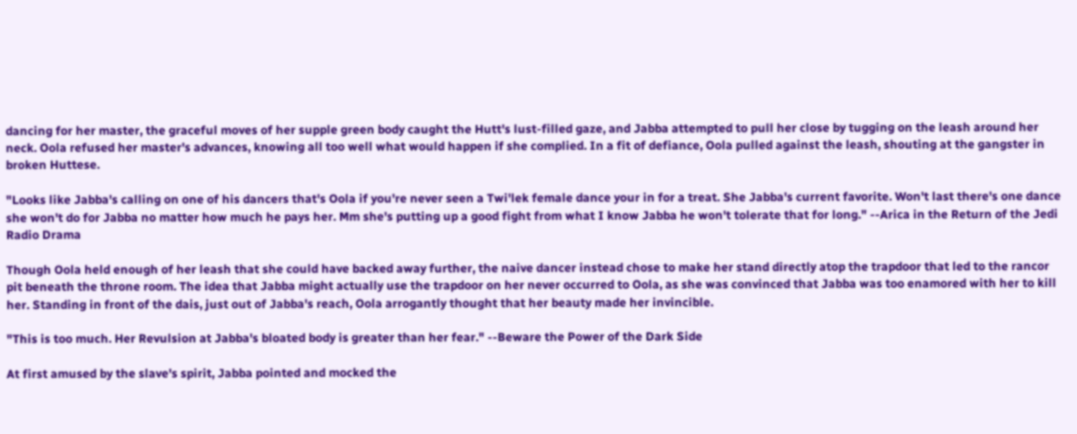dancing for her master, the graceful moves of her supple green body caught the Hutt's lust-filled gaze, and Jabba attempted to pull her close by tugging on the leash around her neck. Oola refused her master's advances, knowing all too well what would happen if she complied. In a fit of defiance, Oola pulled against the leash, shouting at the gangster in broken Huttese.

"Looks like Jabba's calling on one of his dancers that's Oola if you're never seen a Twi'lek female dance your in for a treat. She Jabba's current favorite. Won't last there's one dance she won't do for Jabba no matter how much he pays her. Mm she's putting up a good fight from what I know Jabba he won't tolerate that for long." --Arica in the Return of the Jedi Radio Drama

Though Oola held enough of her leash that she could have backed away further, the naive dancer instead chose to make her stand directly atop the trapdoor that led to the rancor pit beneath the throne room. The idea that Jabba might actually use the trapdoor on her never occurred to Oola, as she was convinced that Jabba was too enamored with her to kill her. Standing in front of the dais, just out of Jabba's reach, Oola arrogantly thought that her beauty made her invincible.

"This is too much. Her Revulsion at Jabba's bloated body is greater than her fear." --Beware the Power of the Dark Side

At first amused by the slave's spirit, Jabba pointed and mocked the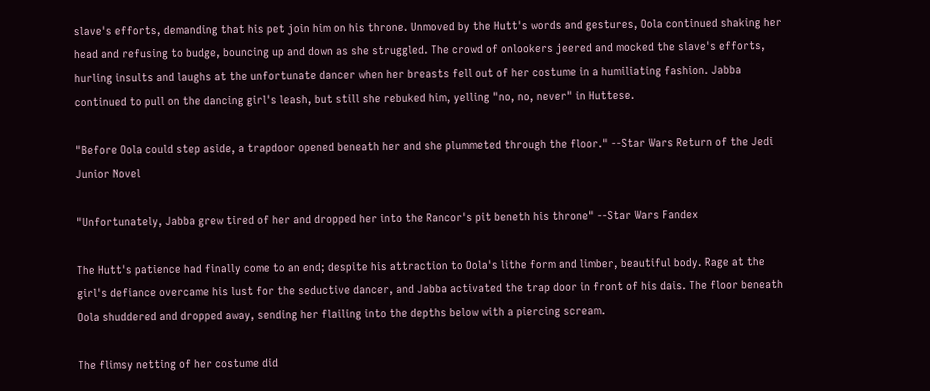slave's efforts, demanding that his pet join him on his throne. Unmoved by the Hutt's words and gestures, Oola continued shaking her head and refusing to budge, bouncing up and down as she struggled. The crowd of onlookers jeered and mocked the slave's efforts, hurling insults and laughs at the unfortunate dancer when her breasts fell out of her costume in a humiliating fashion. Jabba continued to pull on the dancing girl's leash, but still she rebuked him, yelling "no, no, never" in Huttese.

"Before Oola could step aside, a trapdoor opened beneath her and she plummeted through the floor." --Star Wars Return of the Jedi Junior Novel

"Unfortunately, Jabba grew tired of her and dropped her into the Rancor's pit beneth his throne" --Star Wars Fandex

The Hutt's patience had finally come to an end; despite his attraction to Oola's lithe form and limber, beautiful body. Rage at the girl's defiance overcame his lust for the seductive dancer, and Jabba activated the trap door in front of his dais. The floor beneath Oola shuddered and dropped away, sending her flailing into the depths below with a piercing scream.

The flimsy netting of her costume did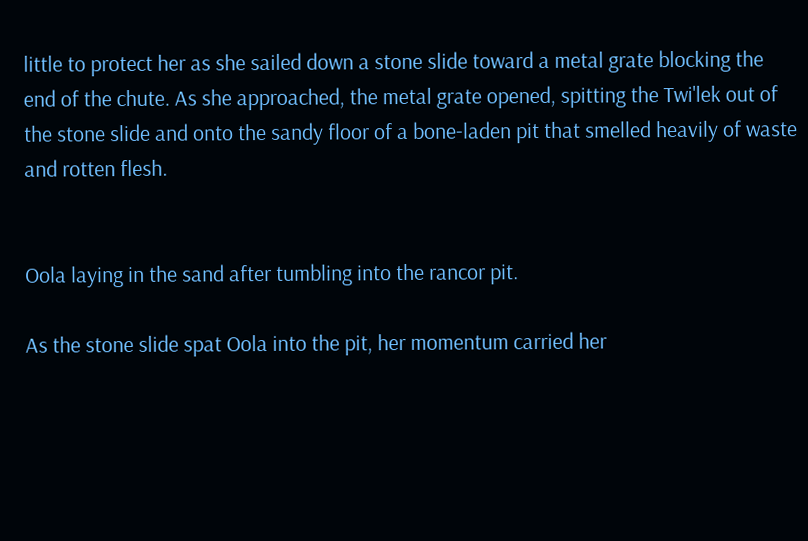little to protect her as she sailed down a stone slide toward a metal grate blocking the end of the chute. As she approached, the metal grate opened, spitting the Twi'lek out of the stone slide and onto the sandy floor of a bone-laden pit that smelled heavily of waste and rotten flesh.


Oola laying in the sand after tumbling into the rancor pit.

As the stone slide spat Oola into the pit, her momentum carried her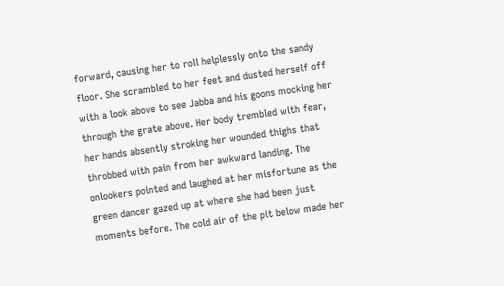forward, causing her to roll helplessly onto the sandy floor. She scrambled to her feet and dusted herself off with a look above to see Jabba and his goons mocking her through the grate above. Her body trembled with fear, her hands absently stroking her wounded thighs that throbbed with pain from her awkward landing. The onlookers pointed and laughed at her misfortune as the green dancer gazed up at where she had been just moments before. The cold air of the pit below made her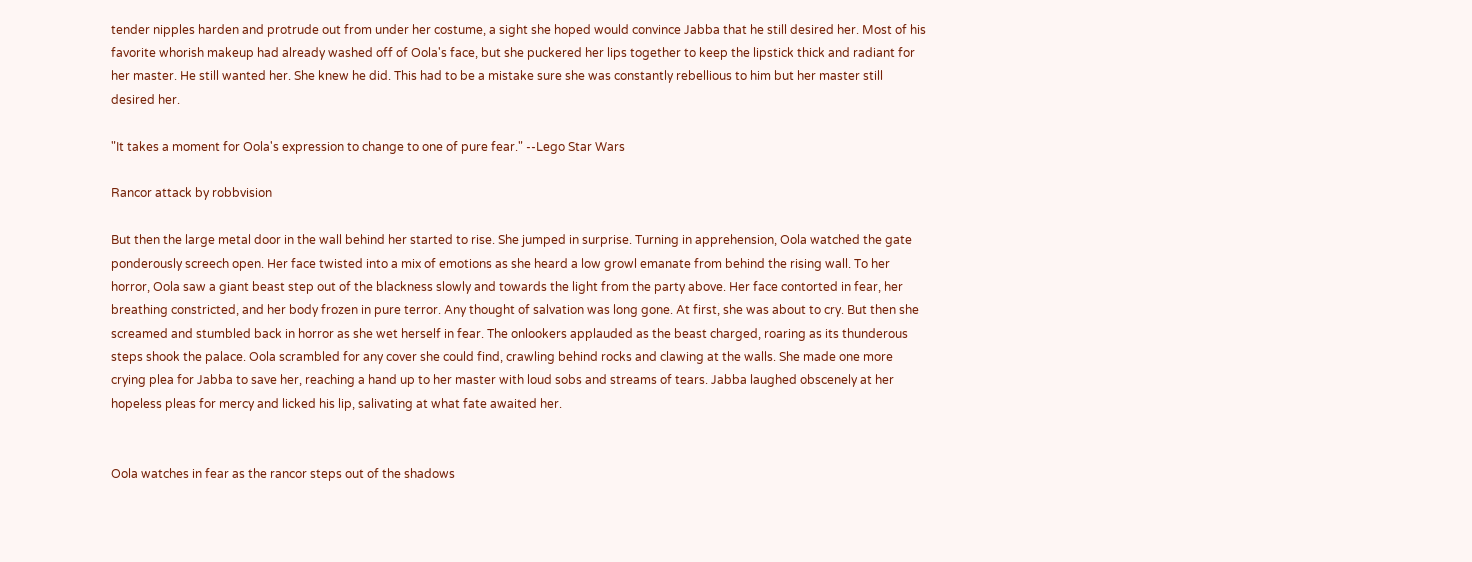tender nipples harden and protrude out from under her costume, a sight she hoped would convince Jabba that he still desired her. Most of his favorite whorish makeup had already washed off of Oola's face, but she puckered her lips together to keep the lipstick thick and radiant for her master. He still wanted her. She knew he did. This had to be a mistake sure she was constantly rebellious to him but her master still desired her.

"It takes a moment for Oola's expression to change to one of pure fear." --Lego Star Wars

Rancor attack by robbvision

But then the large metal door in the wall behind her started to rise. She jumped in surprise. Turning in apprehension, Oola watched the gate ponderously screech open. Her face twisted into a mix of emotions as she heard a low growl emanate from behind the rising wall. To her horror, Oola saw a giant beast step out of the blackness slowly and towards the light from the party above. Her face contorted in fear, her breathing constricted, and her body frozen in pure terror. Any thought of salvation was long gone. At first, she was about to cry. But then she screamed and stumbled back in horror as she wet herself in fear. The onlookers applauded as the beast charged, roaring as its thunderous steps shook the palace. Oola scrambled for any cover she could find, crawling behind rocks and clawing at the walls. She made one more crying plea for Jabba to save her, reaching a hand up to her master with loud sobs and streams of tears. Jabba laughed obscenely at her hopeless pleas for mercy and licked his lip, salivating at what fate awaited her.


Oola watches in fear as the rancor steps out of the shadows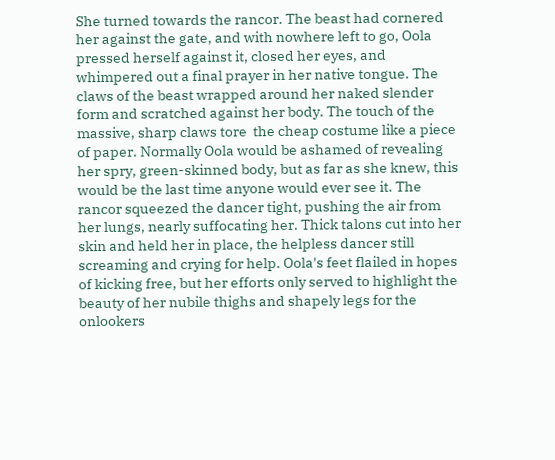She turned towards the rancor. The beast had cornered her against the gate, and with nowhere left to go, Oola pressed herself against it, closed her eyes, and whimpered out a final prayer in her native tongue. The claws of the beast wrapped around her naked slender form and scratched against her body. The touch of the massive, sharp claws tore  the cheap costume like a piece of paper. Normally Oola would be ashamed of revealing her spry, green-skinned body, but as far as she knew, this would be the last time anyone would ever see it. The rancor squeezed the dancer tight, pushing the air from her lungs, nearly suffocating her. Thick talons cut into her skin and held her in place, the helpless dancer still screaming and crying for help. Oola's feet flailed in hopes of kicking free, but her efforts only served to highlight the beauty of her nubile thighs and shapely legs for the onlookers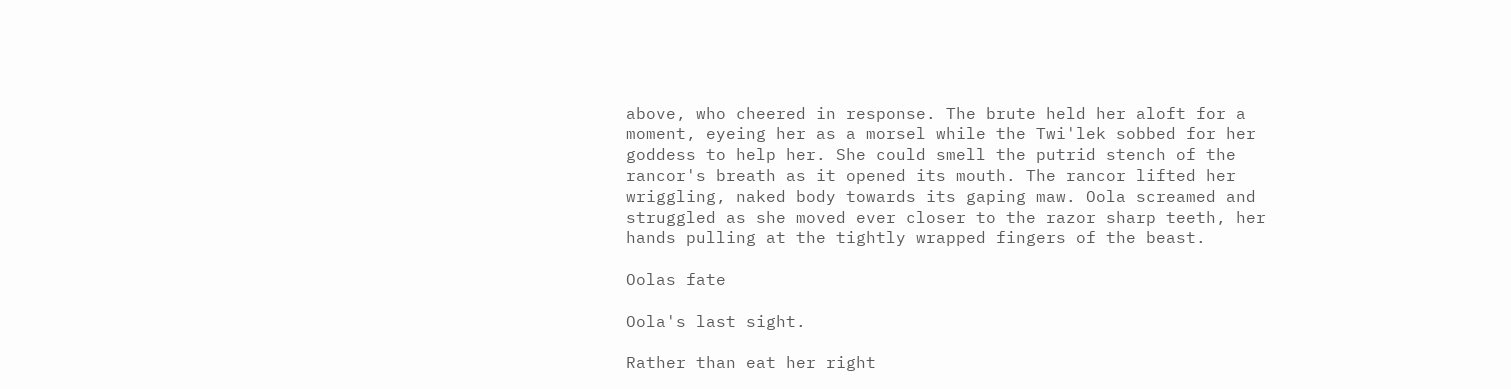above, who cheered in response. The brute held her aloft for a moment, eyeing her as a morsel while the Twi'lek sobbed for her goddess to help her. She could smell the putrid stench of the rancor's breath as it opened its mouth. The rancor lifted her wriggling, naked body towards its gaping maw. Oola screamed and struggled as she moved ever closer to the razor sharp teeth, her hands pulling at the tightly wrapped fingers of the beast.

Oolas fate

Oola's last sight.

Rather than eat her right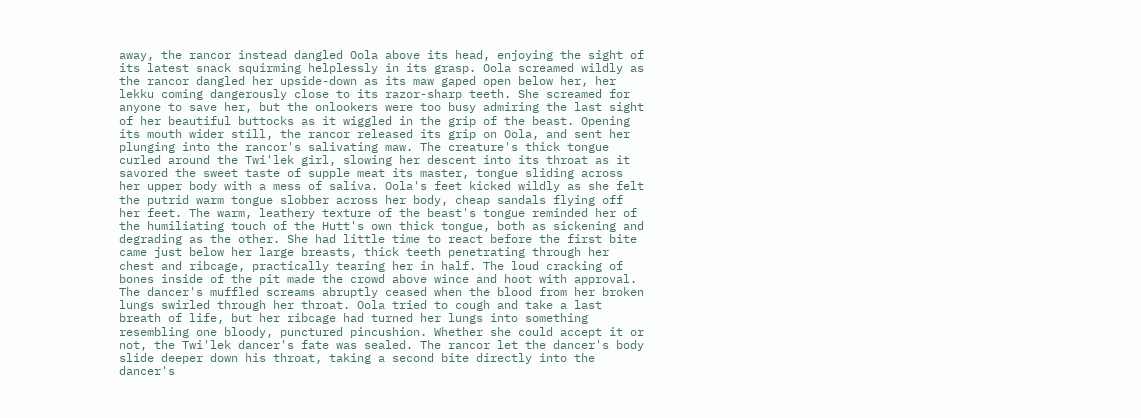away, the rancor instead dangled Oola above its head, enjoying the sight of its latest snack squirming helplessly in its grasp. Oola screamed wildly as the rancor dangled her upside-down as its maw gaped open below her, her lekku coming dangerously close to its razor-sharp teeth. She screamed for anyone to save her, but the onlookers were too busy admiring the last sight of her beautiful buttocks as it wiggled in the grip of the beast. Opening its mouth wider still, the rancor released its grip on Oola, and sent her plunging into the rancor's salivating maw. The creature's thick tongue curled around the Twi'lek girl, slowing her descent into its throat as it savored the sweet taste of supple meat its master, tongue sliding across her upper body with a mess of saliva. Oola's feet kicked wildly as she felt the putrid warm tongue slobber across her body, cheap sandals flying off her feet. The warm, leathery texture of the beast's tongue reminded her of the humiliating touch of the Hutt's own thick tongue, both as sickening and degrading as the other. She had little time to react before the first bite came just below her large breasts, thick teeth penetrating through her chest and ribcage, practically tearing her in half. The loud cracking of bones inside of the pit made the crowd above wince and hoot with approval. The dancer's muffled screams abruptly ceased when the blood from her broken lungs swirled through her throat. Oola tried to cough and take a last breath of life, but her ribcage had turned her lungs into something resembling one bloody, punctured pincushion. Whether she could accept it or not, the Twi'lek dancer's fate was sealed. The rancor let the dancer's body slide deeper down his throat, taking a second bite directly into the dancer's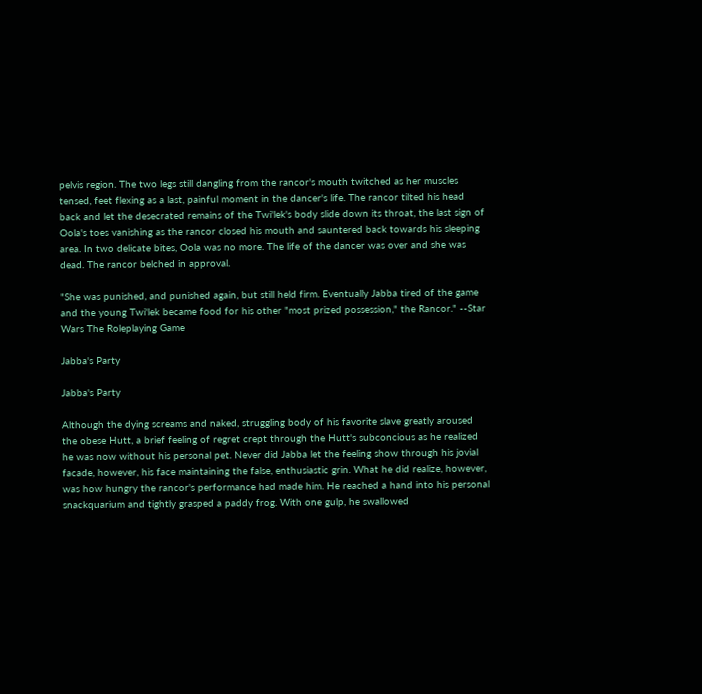pelvis region. The two legs still dangling from the rancor's mouth twitched as her muscles tensed, feet flexing as a last, painful moment in the dancer's life. The rancor tilted his head back and let the desecrated remains of the Twi'lek's body slide down its throat, the last sign of Oola's toes vanishing as the rancor closed his mouth and sauntered back towards his sleeping area. In two delicate bites, Oola was no more. The life of the dancer was over and she was dead. The rancor belched in approval.

"She was punished, and punished again, but still held firm. Eventually Jabba tired of the game and the young Twi'lek became food for his other "most prized possession," the Rancor." --Star Wars The Roleplaying Game

Jabba's Party

Jabba's Party

Although the dying screams and naked, struggling body of his favorite slave greatly aroused the obese Hutt, a brief feeling of regret crept through the Hutt's subconcious as he realized he was now without his personal pet. Never did Jabba let the feeling show through his jovial facade, however, his face maintaining the false, enthusiastic grin. What he did realize, however, was how hungry the rancor's performance had made him. He reached a hand into his personal snackquarium and tightly grasped a paddy frog. With one gulp, he swallowed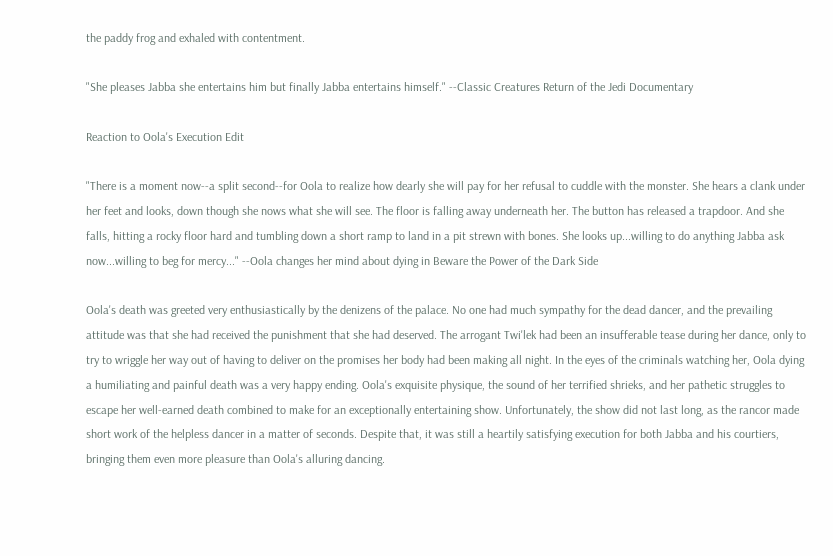the paddy frog and exhaled with contentment.

"She pleases Jabba she entertains him but finally Jabba entertains himself." --Classic Creatures Return of the Jedi Documentary

Reaction to Oola's Execution Edit

"There is a moment now--a split second--for Oola to realize how dearly she will pay for her refusal to cuddle with the monster. She hears a clank under her feet and looks, down though she nows what she will see. The floor is falling away underneath her. The button has released a trapdoor. And she falls, hitting a rocky floor hard and tumbling down a short ramp to land in a pit strewn with bones. She looks up...willing to do anything Jabba ask now...willing to beg for mercy..." --Oola changes her mind about dying in Beware the Power of the Dark Side

Oola's death was greeted very enthusiastically by the denizens of the palace. No one had much sympathy for the dead dancer, and the prevailing attitude was that she had received the punishment that she had deserved. The arrogant Twi'lek had been an insufferable tease during her dance, only to try to wriggle her way out of having to deliver on the promises her body had been making all night. In the eyes of the criminals watching her, Oola dying a humiliating and painful death was a very happy ending. Oola's exquisite physique, the sound of her terrified shrieks, and her pathetic struggles to escape her well-earned death combined to make for an exceptionally entertaining show. Unfortunately, the show did not last long, as the rancor made short work of the helpless dancer in a matter of seconds. Despite that, it was still a heartily satisfying execution for both Jabba and his courtiers, bringing them even more pleasure than Oola's alluring dancing.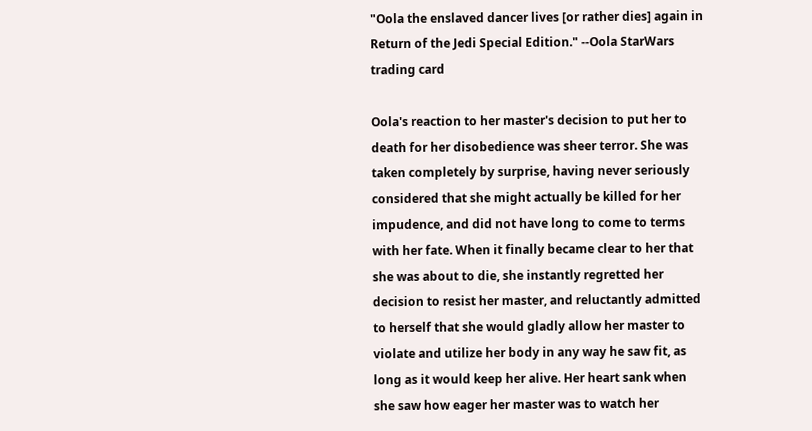"Oola the enslaved dancer lives [or rather dies] again in Return of the Jedi Special Edition." --Oola StarWars trading card

Oola's reaction to her master's decision to put her to death for her disobedience was sheer terror. She was taken completely by surprise, having never seriously considered that she might actually be killed for her impudence, and did not have long to come to terms with her fate. When it finally became clear to her that she was about to die, she instantly regretted her decision to resist her master, and reluctantly admitted to herself that she would gladly allow her master to violate and utilize her body in any way he saw fit, as long as it would keep her alive. Her heart sank when she saw how eager her master was to watch her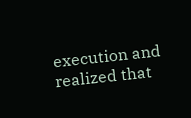execution and realized that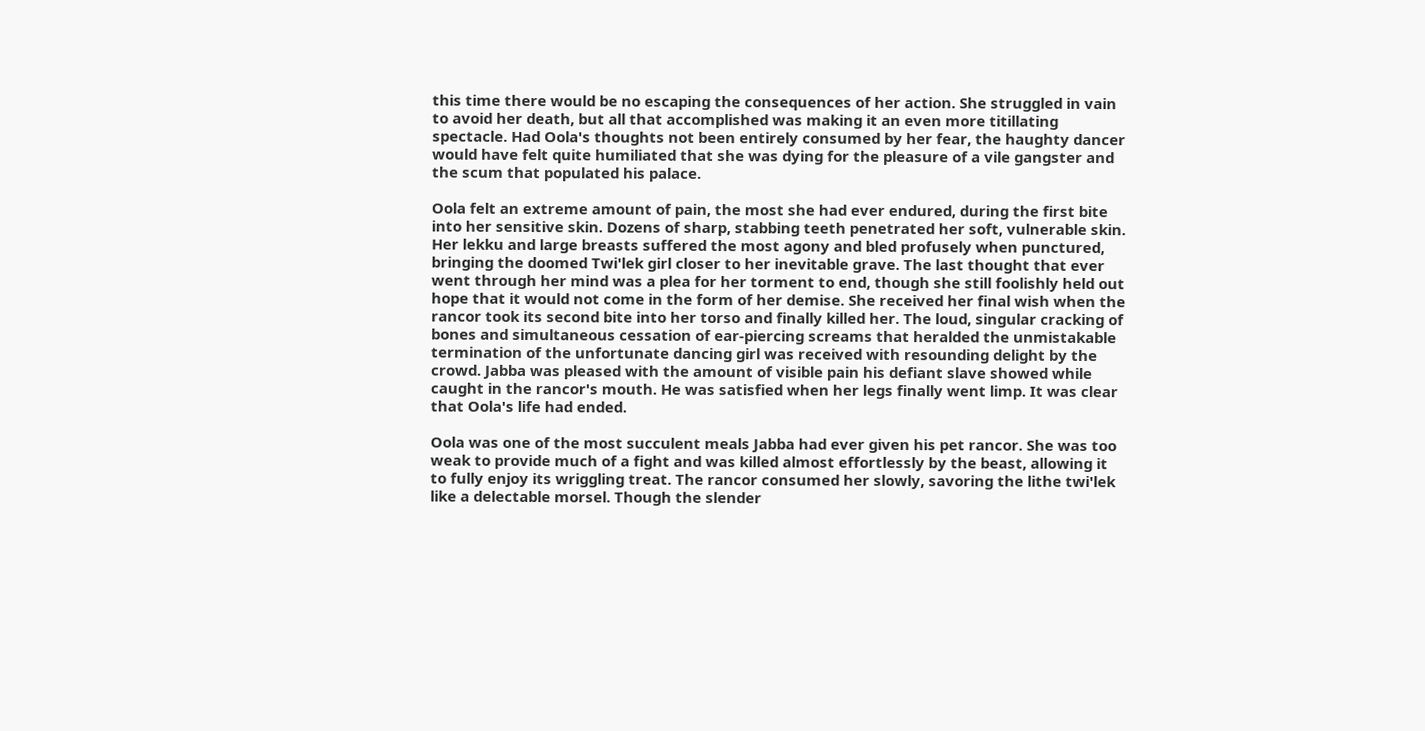this time there would be no escaping the consequences of her action. She struggled in vain to avoid her death, but all that accomplished was making it an even more titillating spectacle. Had Oola's thoughts not been entirely consumed by her fear, the haughty dancer would have felt quite humiliated that she was dying for the pleasure of a vile gangster and the scum that populated his palace.

Oola felt an extreme amount of pain, the most she had ever endured, during the first bite into her sensitive skin. Dozens of sharp, stabbing teeth penetrated her soft, vulnerable skin. Her lekku and large breasts suffered the most agony and bled profusely when punctured, bringing the doomed Twi'lek girl closer to her inevitable grave. The last thought that ever went through her mind was a plea for her torment to end, though she still foolishly held out hope that it would not come in the form of her demise. She received her final wish when the rancor took its second bite into her torso and finally killed her. The loud, singular cracking of bones and simultaneous cessation of ear-piercing screams that heralded the unmistakable termination of the unfortunate dancing girl was received with resounding delight by the crowd. Jabba was pleased with the amount of visible pain his defiant slave showed while caught in the rancor's mouth. He was satisfied when her legs finally went limp. It was clear that Oola's life had ended.

Oola was one of the most succulent meals Jabba had ever given his pet rancor. She was too weak to provide much of a fight and was killed almost effortlessly by the beast, allowing it to fully enjoy its wriggling treat. The rancor consumed her slowly, savoring the lithe twi'lek like a delectable morsel. Though the slender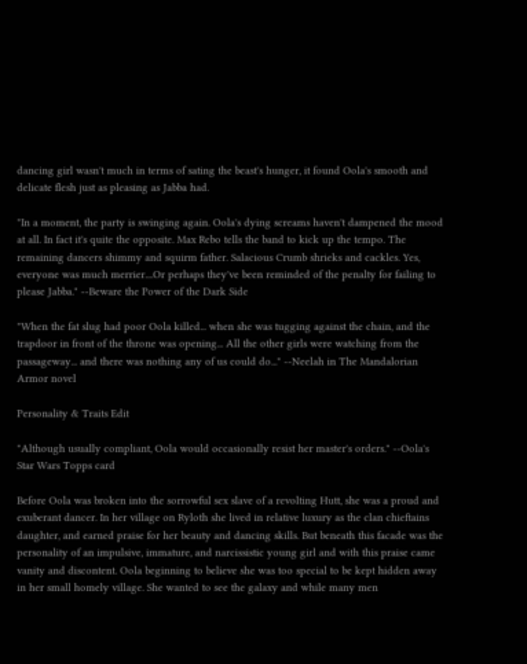dancing girl wasn't much in terms of sating the beast's hunger, it found Oola's smooth and delicate flesh just as pleasing as Jabba had.

"In a moment, the party is swinging again. Oola's dying screams haven't dampened the mood at all. In fact it's quite the opposite. Max Rebo tells the band to kick up the tempo. The remaining dancers shimmy and squirm father. Salacious Crumb shrieks and cackles. Yes, everyone was much merrier....Or perhaps they've been reminded of the penalty for failing to please Jabba." --Beware the Power of the Dark Side

"When the fat slug had poor Oola killed... when she was tugging against the chain, and the trapdoor in front of the throne was opening... All the other girls were watching from the passageway... and there was nothing any of us could do..." --Neelah in The Mandalorian Armor novel

Personality & Traits Edit

"Although usually compliant, Oola would occasionally resist her master's orders." --Oola's Star Wars Topps card

Before Oola was broken into the sorrowful sex slave of a revolting Hutt, she was a proud and exuberant dancer. In her village on Ryloth she lived in relative luxury as the clan chieftains daughter, and earned praise for her beauty and dancing skills. But beneath this facade was the personality of an impulsive, immature, and narcissistic young girl and with this praise came vanity and discontent. Oola beginning to believe she was too special to be kept hidden away in her small homely village. She wanted to see the galaxy and while many men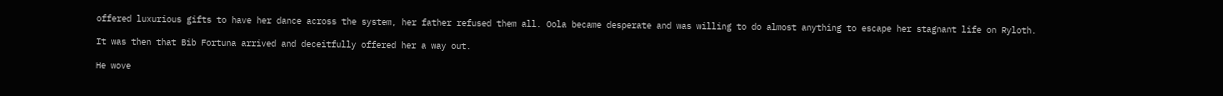offered luxurious gifts to have her dance across the system, her father refused them all. Oola became desperate and was willing to do almost anything to escape her stagnant life on Ryloth.

It was then that Bib Fortuna arrived and deceitfully offered her a way out.

He wove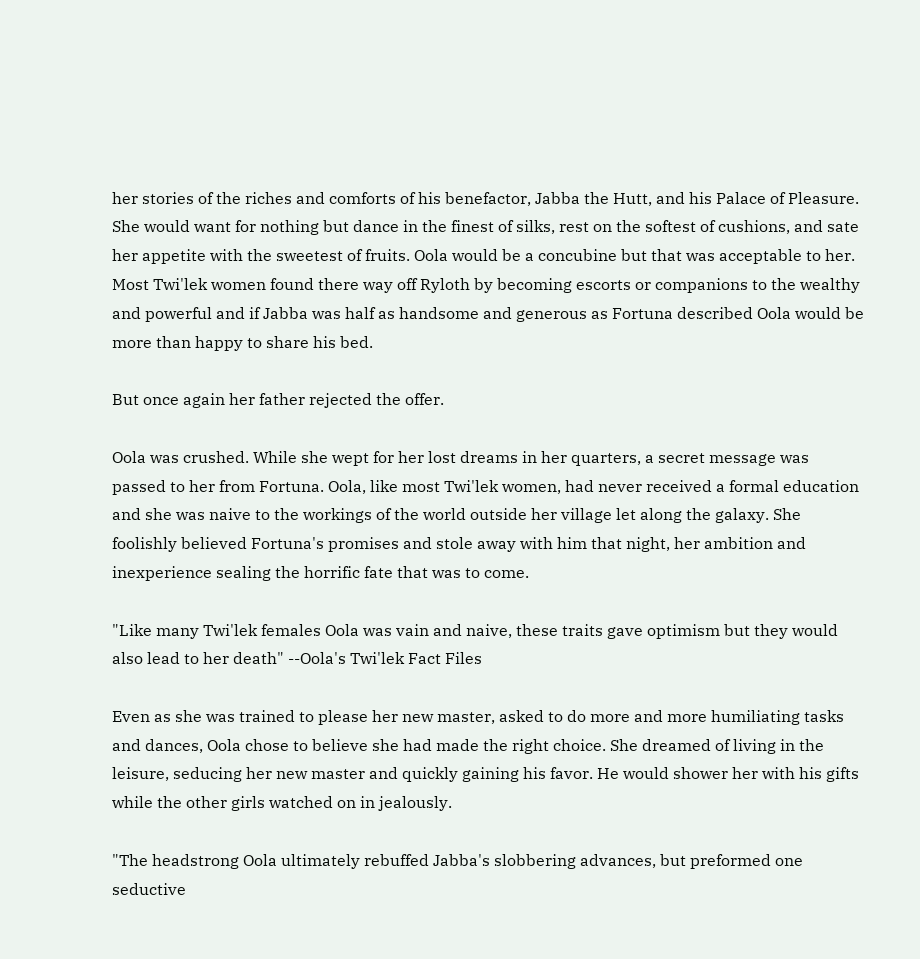her stories of the riches and comforts of his benefactor, Jabba the Hutt, and his Palace of Pleasure. She would want for nothing but dance in the finest of silks, rest on the softest of cushions, and sate her appetite with the sweetest of fruits. Oola would be a concubine but that was acceptable to her. Most Twi'lek women found there way off Ryloth by becoming escorts or companions to the wealthy and powerful and if Jabba was half as handsome and generous as Fortuna described Oola would be more than happy to share his bed.

But once again her father rejected the offer.

Oola was crushed. While she wept for her lost dreams in her quarters, a secret message was passed to her from Fortuna. Oola, like most Twi'lek women, had never received a formal education and she was naive to the workings of the world outside her village let along the galaxy. She foolishly believed Fortuna's promises and stole away with him that night, her ambition and inexperience sealing the horrific fate that was to come.

"Like many Twi'lek females Oola was vain and naive, these traits gave optimism but they would also lead to her death" --Oola's Twi'lek Fact Files

Even as she was trained to please her new master, asked to do more and more humiliating tasks and dances, Oola chose to believe she had made the right choice. She dreamed of living in the leisure, seducing her new master and quickly gaining his favor. He would shower her with his gifts while the other girls watched on in jealously.

"The headstrong Oola ultimately rebuffed Jabba's slobbering advances, but preformed one seductive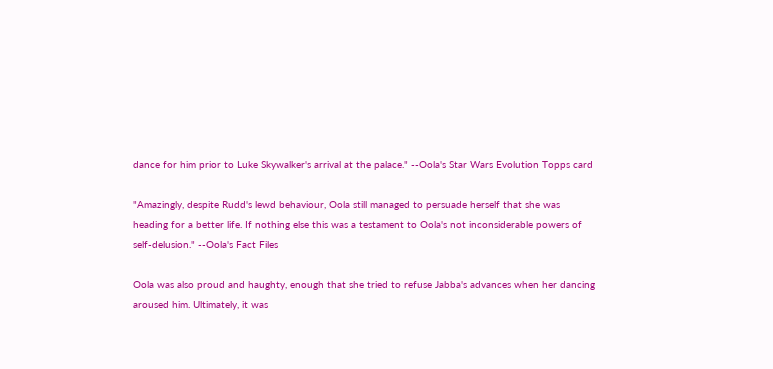dance for him prior to Luke Skywalker's arrival at the palace." --Oola's Star Wars Evolution Topps card

"Amazingly, despite Rudd's lewd behaviour, Oola still managed to persuade herself that she was heading for a better life. If nothing else this was a testament to Oola's not inconsiderable powers of self-delusion." --Oola's Fact Files

Oola was also proud and haughty, enough that she tried to refuse Jabba's advances when her dancing aroused him. Ultimately, it was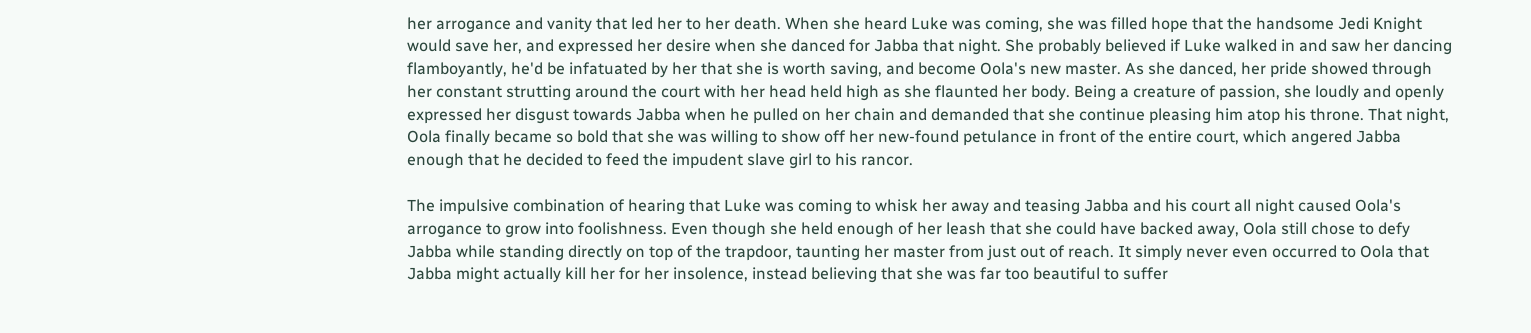her arrogance and vanity that led her to her death. When she heard Luke was coming, she was filled hope that the handsome Jedi Knight would save her, and expressed her desire when she danced for Jabba that night. She probably believed if Luke walked in and saw her dancing flamboyantly, he'd be infatuated by her that she is worth saving, and become Oola's new master. As she danced, her pride showed through her constant strutting around the court with her head held high as she flaunted her body. Being a creature of passion, she loudly and openly expressed her disgust towards Jabba when he pulled on her chain and demanded that she continue pleasing him atop his throne. That night, Oola finally became so bold that she was willing to show off her new-found petulance in front of the entire court, which angered Jabba enough that he decided to feed the impudent slave girl to his rancor.

The impulsive combination of hearing that Luke was coming to whisk her away and teasing Jabba and his court all night caused Oola's arrogance to grow into foolishness. Even though she held enough of her leash that she could have backed away, Oola still chose to defy Jabba while standing directly on top of the trapdoor, taunting her master from just out of reach. It simply never even occurred to Oola that Jabba might actually kill her for her insolence, instead believing that she was far too beautiful to suffer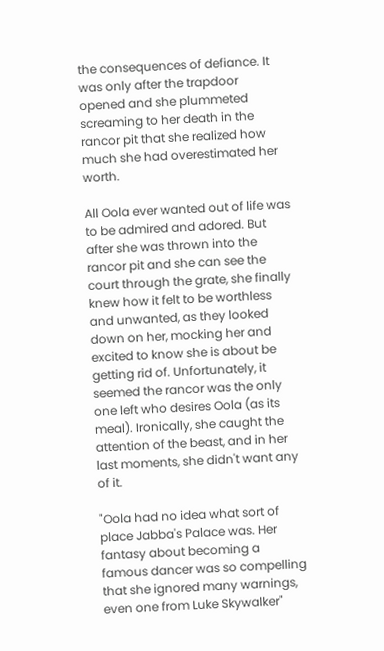the consequences of defiance. It was only after the trapdoor opened and she plummeted screaming to her death in the rancor pit that she realized how much she had overestimated her worth.

All Oola ever wanted out of life was to be admired and adored. But after she was thrown into the rancor pit and she can see the court through the grate, she finally knew how it felt to be worthless and unwanted, as they looked down on her, mocking her and excited to know she is about be getting rid of. Unfortunately, it seemed the rancor was the only one left who desires Oola (as its meal). Ironically, she caught the attention of the beast, and in her last moments, she didn't want any of it.

"Oola had no idea what sort of place Jabba's Palace was. Her fantasy about becoming a famous dancer was so compelling that she ignored many warnings, even one from Luke Skywalker"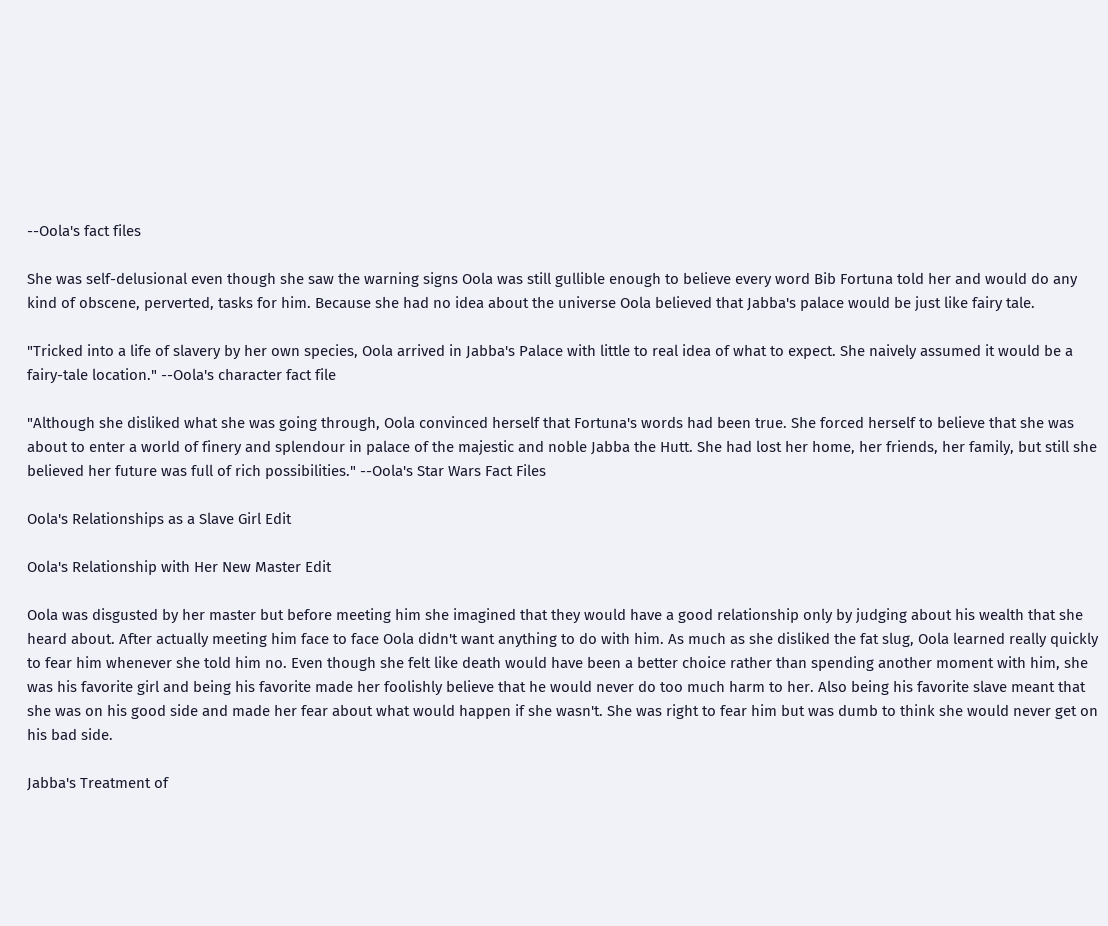--Oola's fact files

She was self-delusional even though she saw the warning signs Oola was still gullible enough to believe every word Bib Fortuna told her and would do any kind of obscene, perverted, tasks for him. Because she had no idea about the universe Oola believed that Jabba's palace would be just like fairy tale.

"Tricked into a life of slavery by her own species, Oola arrived in Jabba's Palace with little to real idea of what to expect. She naively assumed it would be a fairy-tale location." --Oola's character fact file

"Although she disliked what she was going through, Oola convinced herself that Fortuna's words had been true. She forced herself to believe that she was about to enter a world of finery and splendour in palace of the majestic and noble Jabba the Hutt. She had lost her home, her friends, her family, but still she believed her future was full of rich possibilities." --Oola's Star Wars Fact Files

Oola's Relationships as a Slave Girl Edit

Oola's Relationship with Her New Master Edit

Oola was disgusted by her master but before meeting him she imagined that they would have a good relationship only by judging about his wealth that she heard about. After actually meeting him face to face Oola didn't want anything to do with him. As much as she disliked the fat slug, Oola learned really quickly to fear him whenever she told him no. Even though she felt like death would have been a better choice rather than spending another moment with him, she was his favorite girl and being his favorite made her foolishly believe that he would never do too much harm to her. Also being his favorite slave meant that she was on his good side and made her fear about what would happen if she wasn't. She was right to fear him but was dumb to think she would never get on his bad side.

Jabba's Treatment of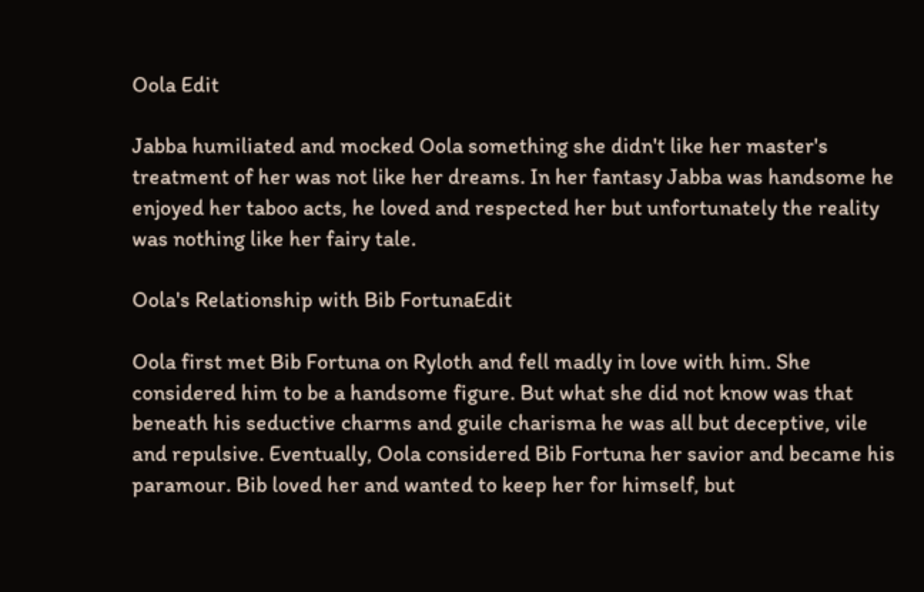Oola Edit

Jabba humiliated and mocked Oola something she didn't like her master's treatment of her was not like her dreams. In her fantasy Jabba was handsome he enjoyed her taboo acts, he loved and respected her but unfortunately the reality was nothing like her fairy tale.

Oola's Relationship with Bib FortunaEdit

Oola first met Bib Fortuna on Ryloth and fell madly in love with him. She considered him to be a handsome figure. But what she did not know was that beneath his seductive charms and guile charisma he was all but deceptive, vile and repulsive. Eventually, Oola considered Bib Fortuna her savior and became his paramour. Bib loved her and wanted to keep her for himself, but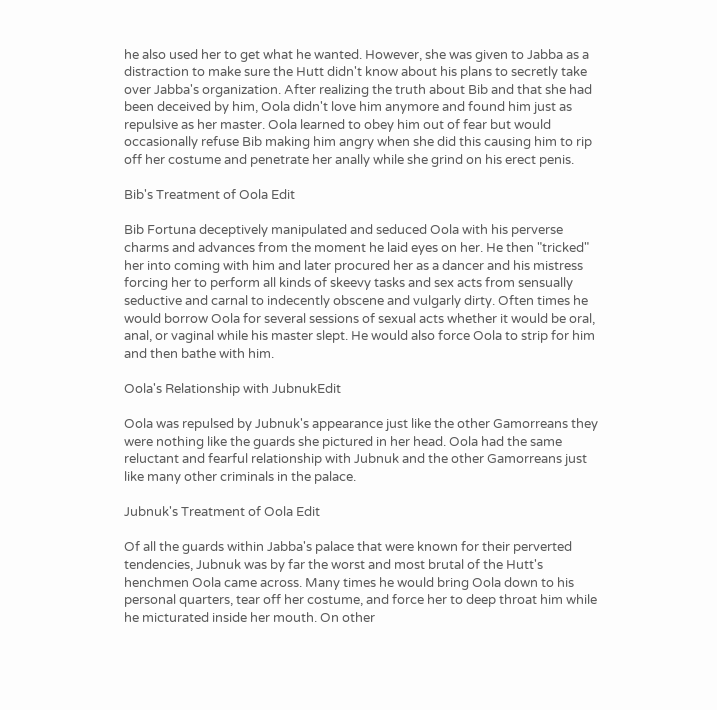he also used her to get what he wanted. However, she was given to Jabba as a distraction to make sure the Hutt didn't know about his plans to secretly take over Jabba's organization. After realizing the truth about Bib and that she had been deceived by him, Oola didn't love him anymore and found him just as repulsive as her master. Oola learned to obey him out of fear but would occasionally refuse Bib making him angry when she did this causing him to rip off her costume and penetrate her anally while she grind on his erect penis.

Bib's Treatment of Oola Edit

Bib Fortuna deceptively manipulated and seduced Oola with his perverse charms and advances from the moment he laid eyes on her. He then "tricked" her into coming with him and later procured her as a dancer and his mistress forcing her to perform all kinds of skeevy tasks and sex acts from sensually seductive and carnal to indecently obscene and vulgarly dirty. Often times he would borrow Oola for several sessions of sexual acts whether it would be oral, anal, or vaginal while his master slept. He would also force Oola to strip for him and then bathe with him.

Oola's Relationship with JubnukEdit

Oola was repulsed by Jubnuk's appearance just like the other Gamorreans they were nothing like the guards she pictured in her head. Oola had the same reluctant and fearful relationship with Jubnuk and the other Gamorreans just like many other criminals in the palace.

Jubnuk's Treatment of Oola Edit

Of all the guards within Jabba's palace that were known for their perverted tendencies, Jubnuk was by far the worst and most brutal of the Hutt's henchmen Oola came across. Many times he would bring Oola down to his personal quarters, tear off her costume, and force her to deep throat him while he micturated inside her mouth. On other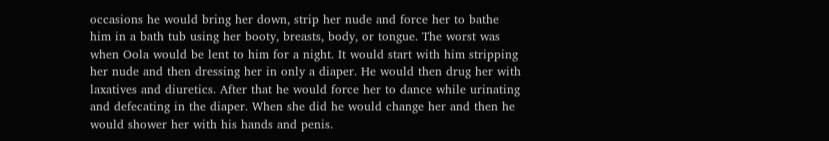occasions he would bring her down, strip her nude and force her to bathe him in a bath tub using her booty, breasts, body, or tongue. The worst was when Oola would be lent to him for a night. It would start with him stripping her nude and then dressing her in only a diaper. He would then drug her with laxatives and diuretics. After that he would force her to dance while urinating and defecating in the diaper. When she did he would change her and then he would shower her with his hands and penis.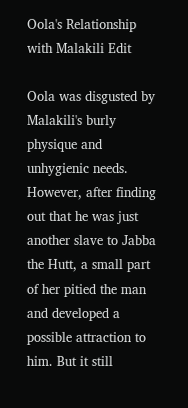Oola's Relationship with Malakili Edit

Oola was disgusted by Malakili's burly physique and unhygienic needs. However, after finding out that he was just another slave to Jabba the Hutt, a small part of her pitied the man and developed a possible attraction to him. But it still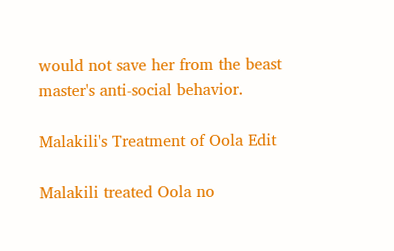would not save her from the beast master's anti-social behavior.

Malakili's Treatment of Oola Edit

Malakili treated Oola no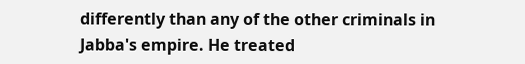differently than any of the other criminals in Jabba's empire. He treated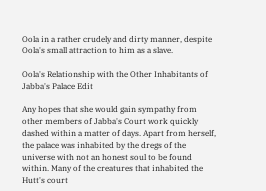Oola in a rather crudely and dirty manner, despite Oola's small attraction to him as a slave.

Oola's Relationship with the Other Inhabitants of Jabba's Palace Edit

Any hopes that she would gain sympathy from other members of Jabba's Court work quickly dashed within a matter of days. Apart from herself, the palace was inhabited by the dregs of the universe with not an honest soul to be found within. Many of the creatures that inhabited the Hutt's court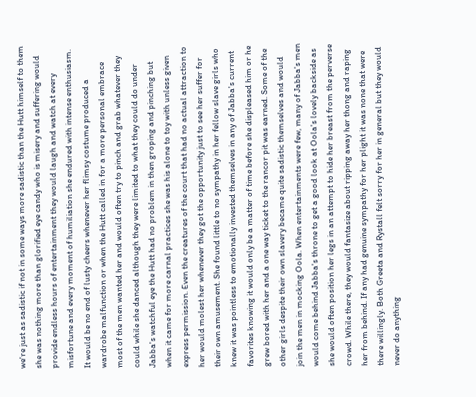we're just as sadistic if not in some ways more sadistic than the Hutt himself to them she was nothing more than glorified eye candy who is misery and suffering would provide endless hours of entertainment they would laugh and watch at every misfortune and every moment of humiliation she endured with intense enthusiasm. It would be no end of lusty cheers whenever her flimsy costume produced a wardrobe malfunction or when the Hutt called in for a more personal embrace most of the men wanted her and would often try to pinch and grab whatever they could while she danced although they were limited to what they could do under Jabba's watchful eye the Hutt had no problem in then groping and pinching but when it came for more carnal practices she was his alone to toy with unless given express permission. Even the creatures of the court that had no actual attraction to her would molest her whenever they got the opportunity just to see her suffer for their own amusement. She found little to no sympathy in her fellow slave girls who knew it was pointless to emotionally invested themselves in any of Jabba's current favorites knowing it would only be a matter of time before she displeased him or he grew bored with her and a one way ticket to the rancor pit was earned. Some of the other girls despite their own slavery became quite sadistic themselves and would join the men in mocking Oola. When entertainments were few, many of Jabba's men would come behind Jabba's throne to get a good look at Oola's lovely backside as she would often position her legs in an attempt to hide her breast from the perverse crowd. While there, they would fantasize about ripping away her thong and raping her from behind. If any had genuine sympathy for her plight it was none that were there willingly. Both Greeta and Rystall felt sorry for her in general but they would never do anything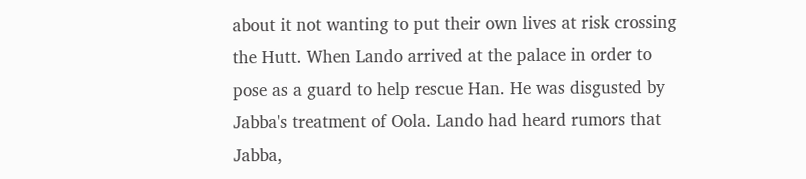about it not wanting to put their own lives at risk crossing the Hutt. When Lando arrived at the palace in order to pose as a guard to help rescue Han. He was disgusted by Jabba's treatment of Oola. Lando had heard rumors that Jabba,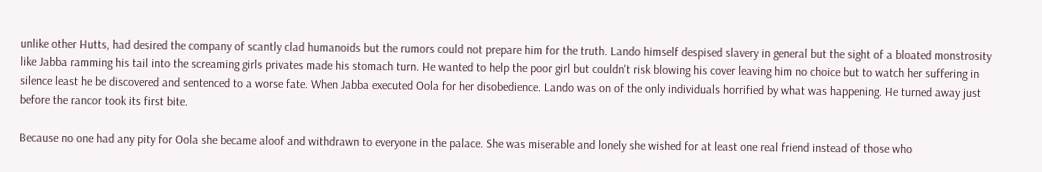unlike other Hutts, had desired the company of scantly clad humanoids but the rumors could not prepare him for the truth. Lando himself despised slavery in general but the sight of a bloated monstrosity like Jabba ramming his tail into the screaming girls privates made his stomach turn. He wanted to help the poor girl but couldn't risk blowing his cover leaving him no choice but to watch her suffering in silence least he be discovered and sentenced to a worse fate. When Jabba executed Oola for her disobedience. Lando was on of the only individuals horrified by what was happening. He turned away just before the rancor took its first bite.

Because no one had any pity for Oola she became aloof and withdrawn to everyone in the palace. She was miserable and lonely she wished for at least one real friend instead of those who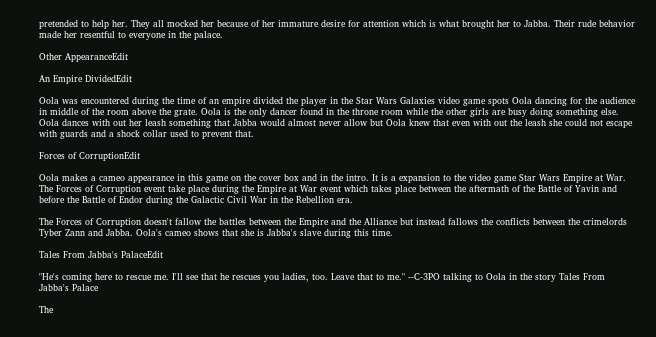pretended to help her. They all mocked her because of her immature desire for attention which is what brought her to Jabba. Their rude behavior made her resentful to everyone in the palace.

Other AppearanceEdit

An Empire DividedEdit

Oola was encountered during the time of an empire divided the player in the Star Wars Galaxies video game spots Oola dancing for the audience in middle of the room above the grate. Oola is the only dancer found in the throne room while the other girls are busy doing something else. Oola dances with out her leash something that Jabba would almost never allow but Oola knew that even with out the leash she could not escape with guards and a shock collar used to prevent that.

Forces of CorruptionEdit

Oola makes a cameo appearance in this game on the cover box and in the intro. It is a expansion to the video game Star Wars Empire at War. The Forces of Corruption event take place during the Empire at War event which takes place between the aftermath of the Battle of Yavin and before the Battle of Endor during the Galactic Civil War in the Rebellion era.

The Forces of Corruption doesn't fallow the battles between the Empire and the Alliance but instead fallows the conflicts between the crimelords Tyber Zann and Jabba. Oola's cameo shows that she is Jabba's slave during this time.

Tales From Jabba's PalaceEdit

"He's coming here to rescue me. I'll see that he rescues you ladies, too. Leave that to me." --C-3PO talking to Oola in the story Tales From Jabba's Palace

The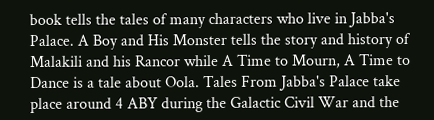book tells the tales of many characters who live in Jabba's Palace. A Boy and His Monster tells the story and history of Malakili and his Rancor while A Time to Mourn, A Time to Dance is a tale about Oola. Tales From Jabba's Palace take place around 4 ABY during the Galactic Civil War and the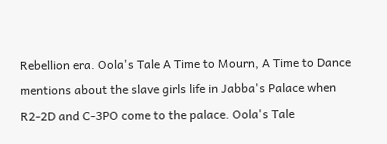Rebellion era. Oola's Tale A Time to Mourn, A Time to Dance mentions about the slave girls life in Jabba's Palace when R2-2D and C-3PO come to the palace. Oola's Tale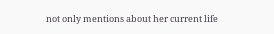not only mentions about her current life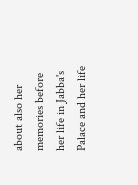about also her memories before her life in Jabba's Palace and her life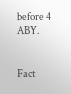before 4 ABY.


Fact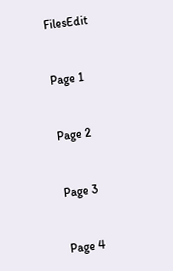FilesEdit


Page 1


Page 2


Page 3


Page 4